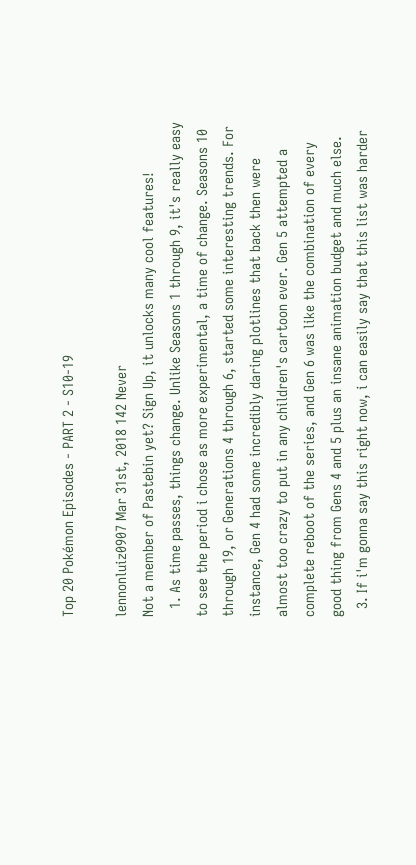Top 20 Pokémon Episodes - PART 2 - S10-19

lennonluiz0907 Mar 31st, 2018 142 Never
Not a member of Pastebin yet? Sign Up, it unlocks many cool features!
  1. As time passes, things change. Unlike Seasons 1 through 9, it's really easy to see the period i chose as more experimental, a time of change. Seasons 10 through 19, or Generations 4 through 6, started some interesting trends. For instance, Gen 4 had some incredibly daring plotlines that back then were almost too crazy to put in any children's cartoon ever. Gen 5 attempted a complete reboot of the series, and Gen 6 was like the combination of every good thing from Gens 4 and 5 plus an insane animation budget and much else.
  3. If i'm gonna say this right now, i can easily say that this list was harder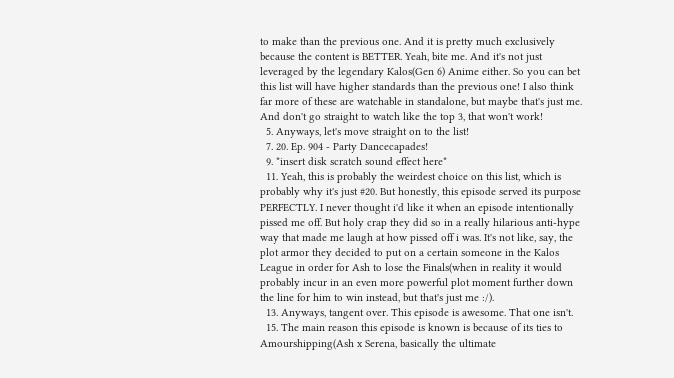to make than the previous one. And it is pretty much exclusively because the content is BETTER. Yeah, bite me. And it's not just leveraged by the legendary Kalos(Gen 6) Anime either. So you can bet this list will have higher standards than the previous one! I also think far more of these are watchable in standalone, but maybe that's just me. And don't go straight to watch like the top 3, that won't work!
  5. Anyways, let's move straight on to the list!
  7. 20. Ep. 904 - Party Dancecapades!
  9. *insert disk scratch sound effect here*
  11. Yeah, this is probably the weirdest choice on this list, which is probably why it's just #20. But honestly, this episode served its purpose PERFECTLY. I never thought i'd like it when an episode intentionally pissed me off. But holy crap they did so in a really hilarious anti-hype way that made me laugh at how pissed off i was. It's not like, say, the plot armor they decided to put on a certain someone in the Kalos League in order for Ash to lose the Finals(when in reality it would probably incur in an even more powerful plot moment further down the line for him to win instead, but that's just me :/).
  13. Anyways, tangent over. This episode is awesome. That one isn't.
  15. The main reason this episode is known is because of its ties to Amourshipping(Ash x Serena, basically the ultimate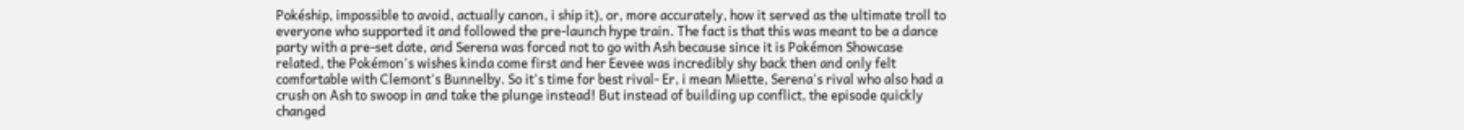Pokéship, impossible to avoid, actually canon, i ship it), or, more accurately, how it served as the ultimate troll to everyone who supported it and followed the pre-launch hype train. The fact is that this was meant to be a dance party with a pre-set date, and Serena was forced not to go with Ash because since it is Pokémon Showcase related, the Pokémon's wishes kinda come first and her Eevee was incredibly shy back then and only felt comfortable with Clemont's Bunnelby. So it's time for best rival- Er, i mean Miette, Serena's rival who also had a crush on Ash to swoop in and take the plunge instead! But instead of building up conflict, the episode quickly changed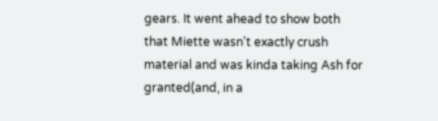gears. It went ahead to show both that Miette wasn't exactly crush material and was kinda taking Ash for granted(and, in a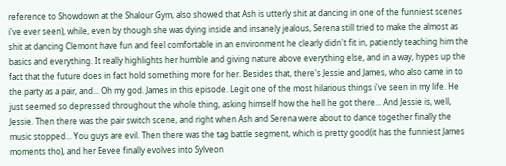reference to Showdown at the Shalour Gym, also showed that Ash is utterly shit at dancing in one of the funniest scenes i've ever seen), while, even by though she was dying inside and insanely jealous, Serena still tried to make the almost as shit at dancing Clemont have fun and feel comfortable in an environment he clearly didn't fit in, patiently teaching him the basics and everything. It really highlights her humble and giving nature above everything else, and in a way, hypes up the fact that the future does in fact hold something more for her. Besides that, there's Jessie and James, who also came in to the party as a pair, and... Oh my god. James in this episode. Legit one of the most hilarious things i've seen in my life. He just seemed so depressed throughout the whole thing, asking himself how the hell he got there... And Jessie is, well, Jessie. Then there was the pair switch scene, and right when Ash and Serena were about to dance together finally the music stopped... You guys are evil. Then there was the tag battle segment, which is pretty good(it has the funniest James moments tho), and her Eevee finally evolves into Sylveon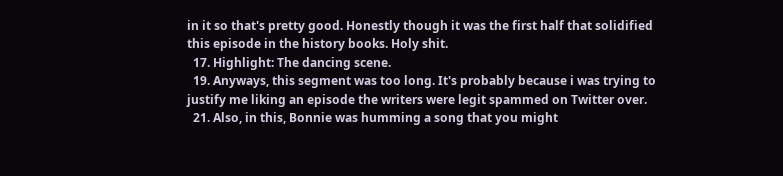in it so that's pretty good. Honestly though it was the first half that solidified this episode in the history books. Holy shit.
  17. Highlight: The dancing scene.
  19. Anyways, this segment was too long. It's probably because i was trying to justify me liking an episode the writers were legit spammed on Twitter over.
  21. Also, in this, Bonnie was humming a song that you might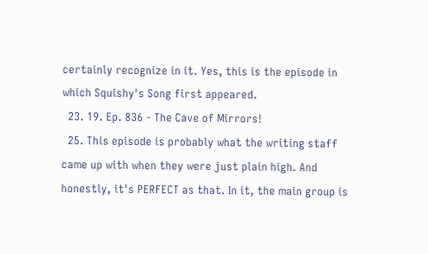certainly recognize in it. Yes, this is the episode in which Squishy's Song first appeared.
  23. 19. Ep. 836 - The Cave of Mirrors!
  25. This episode is probably what the writing staff came up with when they were just plain high. And honestly, it's PERFECT as that. In it, the main group is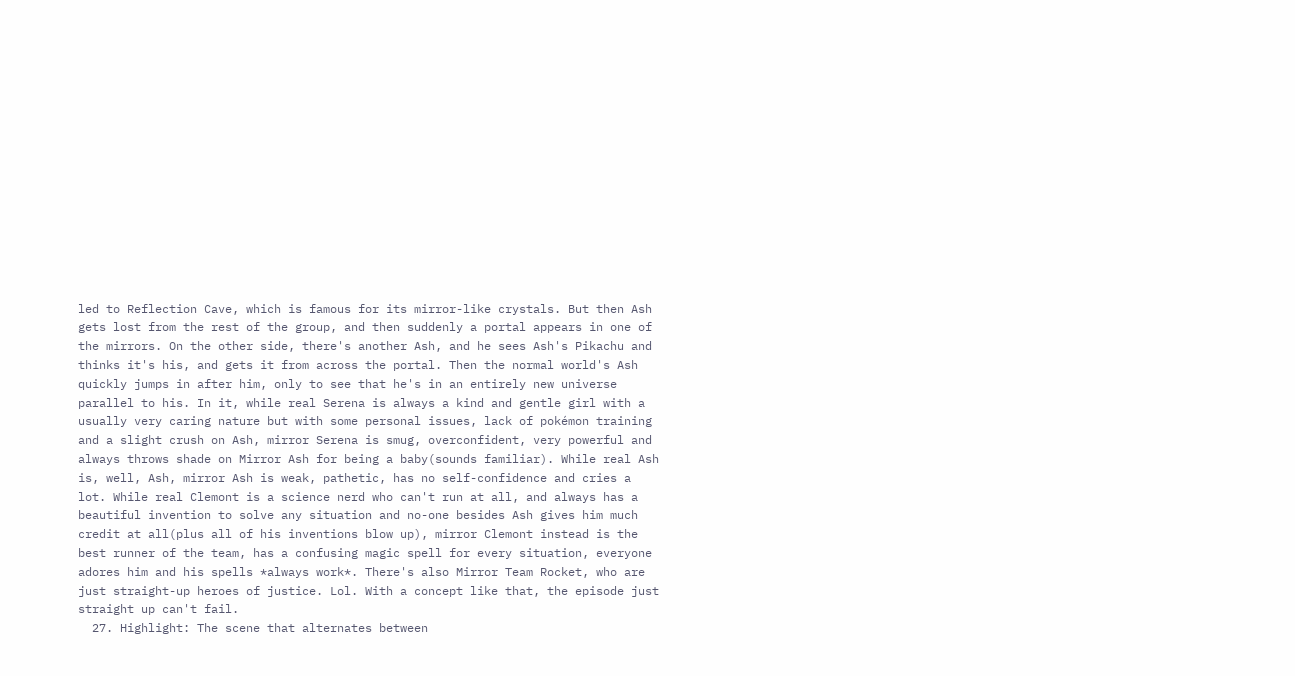led to Reflection Cave, which is famous for its mirror-like crystals. But then Ash gets lost from the rest of the group, and then suddenly a portal appears in one of the mirrors. On the other side, there's another Ash, and he sees Ash's Pikachu and thinks it's his, and gets it from across the portal. Then the normal world's Ash quickly jumps in after him, only to see that he's in an entirely new universe parallel to his. In it, while real Serena is always a kind and gentle girl with a usually very caring nature but with some personal issues, lack of pokémon training and a slight crush on Ash, mirror Serena is smug, overconfident, very powerful and always throws shade on Mirror Ash for being a baby(sounds familiar). While real Ash is, well, Ash, mirror Ash is weak, pathetic, has no self-confidence and cries a lot. While real Clemont is a science nerd who can't run at all, and always has a beautiful invention to solve any situation and no-one besides Ash gives him much credit at all(plus all of his inventions blow up), mirror Clemont instead is the best runner of the team, has a confusing magic spell for every situation, everyone adores him and his spells *always work*. There's also Mirror Team Rocket, who are just straight-up heroes of justice. Lol. With a concept like that, the episode just straight up can't fail.
  27. Highlight: The scene that alternates between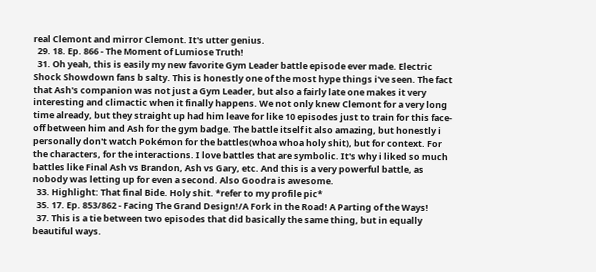real Clemont and mirror Clemont. It's utter genius.
  29. 18. Ep. 866 - The Moment of Lumiose Truth!
  31. Oh yeah, this is easily my new favorite Gym Leader battle episode ever made. Electric Shock Showdown fans b salty. This is honestly one of the most hype things i've seen. The fact that Ash's companion was not just a Gym Leader, but also a fairly late one makes it very interesting and climactic when it finally happens. We not only knew Clemont for a very long time already, but they straight up had him leave for like 10 episodes just to train for this face-off between him and Ash for the gym badge. The battle itself it also amazing, but honestly i personally don't watch Pokémon for the battles(whoa whoa holy shit), but for context. For the characters, for the interactions. I love battles that are symbolic. It's why i liked so much battles like Final Ash vs Brandon, Ash vs Gary, etc. And this is a very powerful battle, as nobody was letting up for even a second. Also Goodra is awesome.
  33. Highlight: That final Bide. Holy shit. *refer to my profile pic*
  35. 17. Ep. 853/862 - Facing The Grand Design!/A Fork in the Road! A Parting of the Ways!
  37. This is a tie between two episodes that did basically the same thing, but in equally beautiful ways.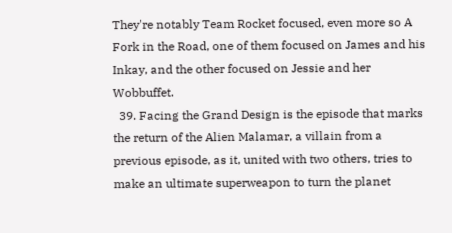They're notably Team Rocket focused, even more so A Fork in the Road, one of them focused on James and his Inkay, and the other focused on Jessie and her Wobbuffet.
  39. Facing the Grand Design is the episode that marks the return of the Alien Malamar, a villain from a previous episode, as it, united with two others, tries to make an ultimate superweapon to turn the planet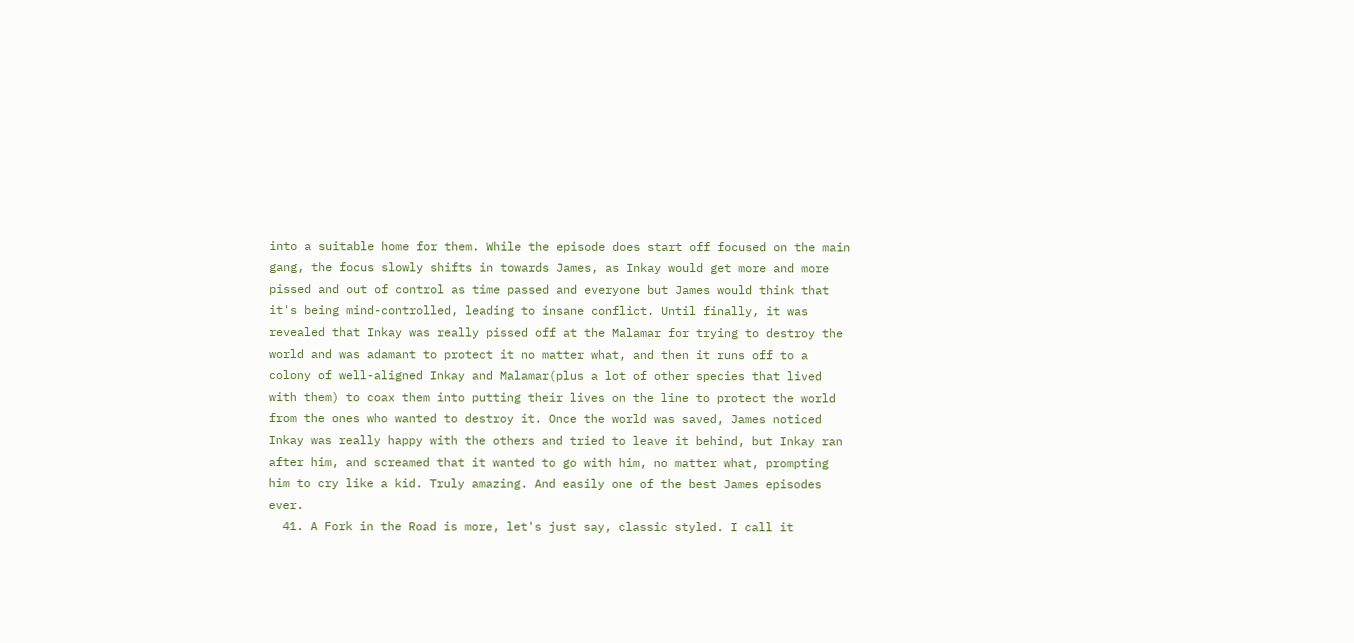into a suitable home for them. While the episode does start off focused on the main gang, the focus slowly shifts in towards James, as Inkay would get more and more pissed and out of control as time passed and everyone but James would think that it's being mind-controlled, leading to insane conflict. Until finally, it was revealed that Inkay was really pissed off at the Malamar for trying to destroy the world and was adamant to protect it no matter what, and then it runs off to a colony of well-aligned Inkay and Malamar(plus a lot of other species that lived with them) to coax them into putting their lives on the line to protect the world from the ones who wanted to destroy it. Once the world was saved, James noticed Inkay was really happy with the others and tried to leave it behind, but Inkay ran after him, and screamed that it wanted to go with him, no matter what, prompting him to cry like a kid. Truly amazing. And easily one of the best James episodes ever.
  41. A Fork in the Road is more, let's just say, classic styled. I call it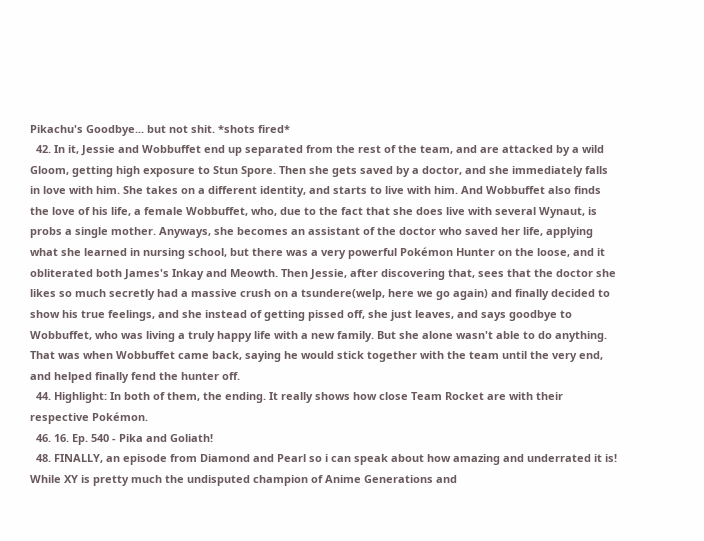Pikachu's Goodbye... but not shit. *shots fired*
  42. In it, Jessie and Wobbuffet end up separated from the rest of the team, and are attacked by a wild Gloom, getting high exposure to Stun Spore. Then she gets saved by a doctor, and she immediately falls in love with him. She takes on a different identity, and starts to live with him. And Wobbuffet also finds the love of his life, a female Wobbuffet, who, due to the fact that she does live with several Wynaut, is probs a single mother. Anyways, she becomes an assistant of the doctor who saved her life, applying what she learned in nursing school, but there was a very powerful Pokémon Hunter on the loose, and it obliterated both James's Inkay and Meowth. Then Jessie, after discovering that, sees that the doctor she likes so much secretly had a massive crush on a tsundere(welp, here we go again) and finally decided to show his true feelings, and she instead of getting pissed off, she just leaves, and says goodbye to Wobbuffet, who was living a truly happy life with a new family. But she alone wasn't able to do anything. That was when Wobbuffet came back, saying he would stick together with the team until the very end, and helped finally fend the hunter off.
  44. Highlight: In both of them, the ending. It really shows how close Team Rocket are with their respective Pokémon.
  46. 16. Ep. 540 - Pika and Goliath!
  48. FINALLY, an episode from Diamond and Pearl so i can speak about how amazing and underrated it is! While XY is pretty much the undisputed champion of Anime Generations and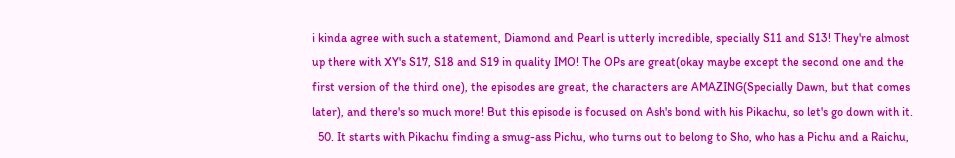i kinda agree with such a statement, Diamond and Pearl is utterly incredible, specially S11 and S13! They're almost up there with XY's S17, S18 and S19 in quality IMO! The OPs are great(okay maybe except the second one and the first version of the third one), the episodes are great, the characters are AMAZING(Specially Dawn, but that comes later), and there's so much more! But this episode is focused on Ash's bond with his Pikachu, so let's go down with it.
  50. It starts with Pikachu finding a smug-ass Pichu, who turns out to belong to Sho, who has a Pichu and a Raichu,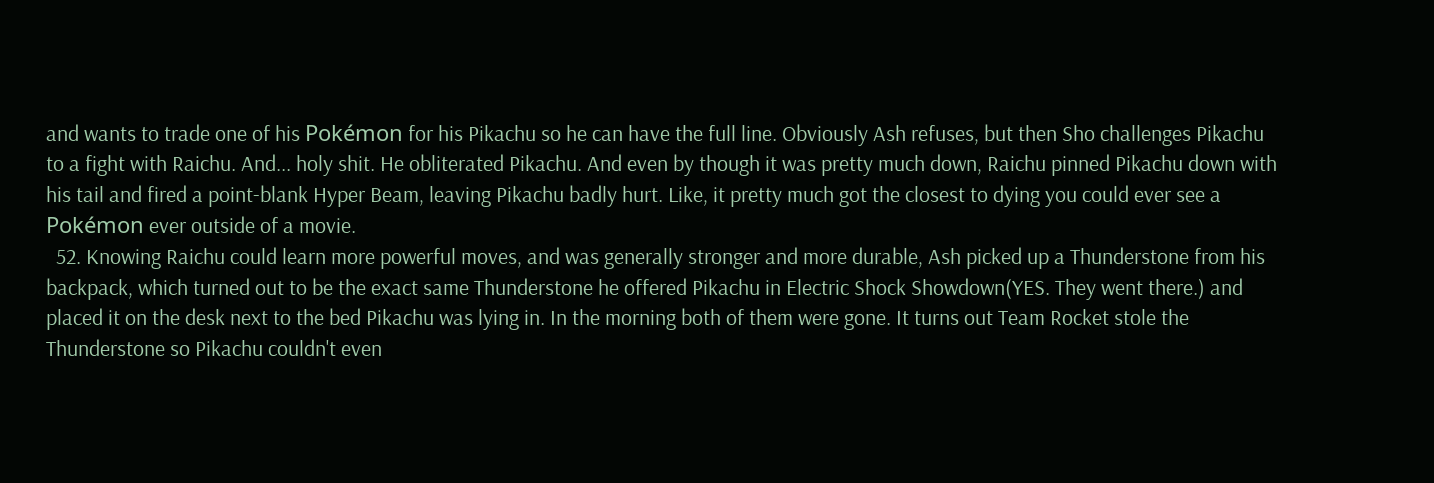and wants to trade one of his Pokémon for his Pikachu so he can have the full line. Obviously Ash refuses, but then Sho challenges Pikachu to a fight with Raichu. And... holy shit. He obliterated Pikachu. And even by though it was pretty much down, Raichu pinned Pikachu down with his tail and fired a point-blank Hyper Beam, leaving Pikachu badly hurt. Like, it pretty much got the closest to dying you could ever see a Pokémon ever outside of a movie.
  52. Knowing Raichu could learn more powerful moves, and was generally stronger and more durable, Ash picked up a Thunderstone from his backpack, which turned out to be the exact same Thunderstone he offered Pikachu in Electric Shock Showdown(YES. They went there.) and placed it on the desk next to the bed Pikachu was lying in. In the morning both of them were gone. It turns out Team Rocket stole the Thunderstone so Pikachu couldn't even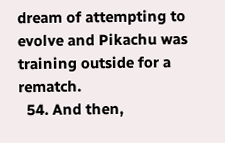dream of attempting to evolve and Pikachu was training outside for a rematch.
  54. And then,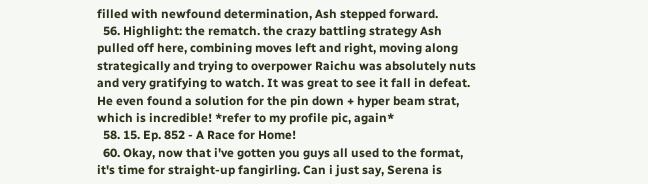filled with newfound determination, Ash stepped forward.
  56. Highlight: the rematch. the crazy battling strategy Ash pulled off here, combining moves left and right, moving along strategically and trying to overpower Raichu was absolutely nuts and very gratifying to watch. It was great to see it fall in defeat. He even found a solution for the pin down + hyper beam strat, which is incredible! *refer to my profile pic, again*
  58. 15. Ep. 852 - A Race for Home!
  60. Okay, now that i've gotten you guys all used to the format, it's time for straight-up fangirling. Can i just say, Serena is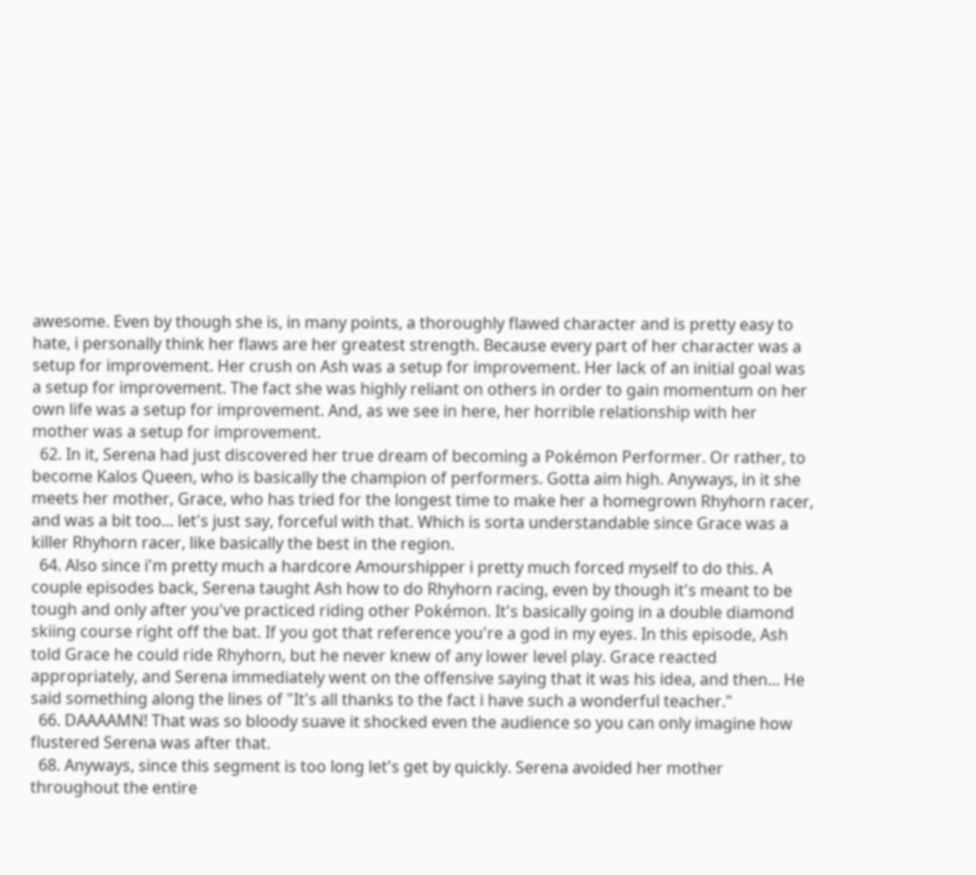awesome. Even by though she is, in many points, a thoroughly flawed character and is pretty easy to hate, i personally think her flaws are her greatest strength. Because every part of her character was a setup for improvement. Her crush on Ash was a setup for improvement. Her lack of an initial goal was a setup for improvement. The fact she was highly reliant on others in order to gain momentum on her own life was a setup for improvement. And, as we see in here, her horrible relationship with her mother was a setup for improvement.
  62. In it, Serena had just discovered her true dream of becoming a Pokémon Performer. Or rather, to become Kalos Queen, who is basically the champion of performers. Gotta aim high. Anyways, in it she meets her mother, Grace, who has tried for the longest time to make her a homegrown Rhyhorn racer, and was a bit too... let's just say, forceful with that. Which is sorta understandable since Grace was a killer Rhyhorn racer, like basically the best in the region.
  64. Also since i'm pretty much a hardcore Amourshipper i pretty much forced myself to do this. A couple episodes back, Serena taught Ash how to do Rhyhorn racing, even by though it's meant to be tough and only after you've practiced riding other Pokémon. It's basically going in a double diamond skiing course right off the bat. If you got that reference you're a god in my eyes. In this episode, Ash told Grace he could ride Rhyhorn, but he never knew of any lower level play. Grace reacted appropriately, and Serena immediately went on the offensive saying that it was his idea, and then... He said something along the lines of "It's all thanks to the fact i have such a wonderful teacher."
  66. DAAAAMN! That was so bloody suave it shocked even the audience so you can only imagine how flustered Serena was after that.
  68. Anyways, since this segment is too long let's get by quickly. Serena avoided her mother throughout the entire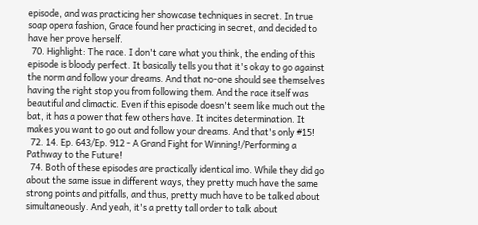episode, and was practicing her showcase techniques in secret. In true soap opera fashion, Grace found her practicing in secret, and decided to have her prove herself.
  70. Highlight: The race. I don't care what you think, the ending of this episode is bloody perfect. It basically tells you that it's okay to go against the norm and follow your dreams. And that no-one should see themselves having the right stop you from following them. And the race itself was beautiful and climactic. Even if this episode doesn't seem like much out the bat, it has a power that few others have. It incites determination. It makes you want to go out and follow your dreams. And that's only #15!
  72. 14. Ep. 643/Ep. 912 - A Grand Fight for Winning!/Performing a Pathway to the Future!
  74. Both of these episodes are practically identical imo. While they did go about the same issue in different ways, they pretty much have the same strong points and pitfalls, and thus, pretty much have to be talked about simultaneously. And yeah, it's a pretty tall order to talk about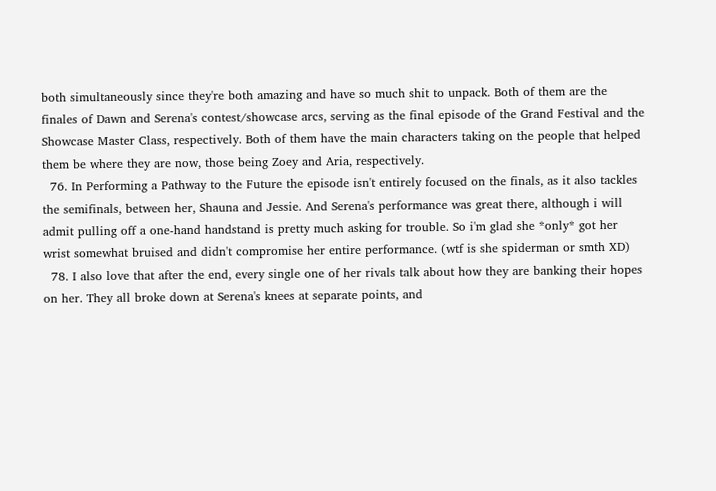both simultaneously since they're both amazing and have so much shit to unpack. Both of them are the finales of Dawn and Serena's contest/showcase arcs, serving as the final episode of the Grand Festival and the Showcase Master Class, respectively. Both of them have the main characters taking on the people that helped them be where they are now, those being Zoey and Aria, respectively.
  76. In Performing a Pathway to the Future the episode isn't entirely focused on the finals, as it also tackles the semifinals, between her, Shauna and Jessie. And Serena's performance was great there, although i will admit pulling off a one-hand handstand is pretty much asking for trouble. So i'm glad she *only* got her wrist somewhat bruised and didn't compromise her entire performance. (wtf is she spiderman or smth XD)
  78. I also love that after the end, every single one of her rivals talk about how they are banking their hopes on her. They all broke down at Serena's knees at separate points, and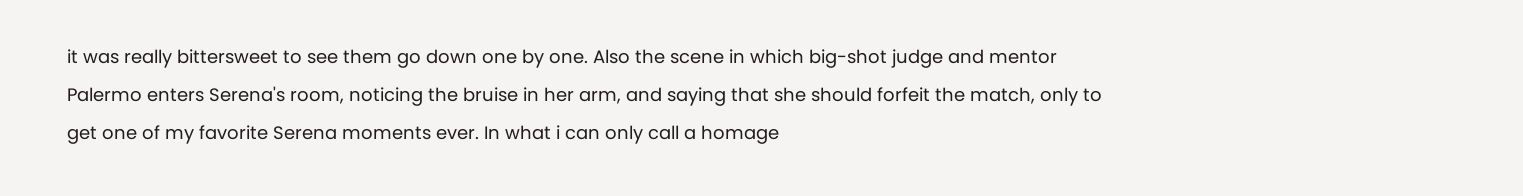it was really bittersweet to see them go down one by one. Also the scene in which big-shot judge and mentor Palermo enters Serena's room, noticing the bruise in her arm, and saying that she should forfeit the match, only to get one of my favorite Serena moments ever. In what i can only call a homage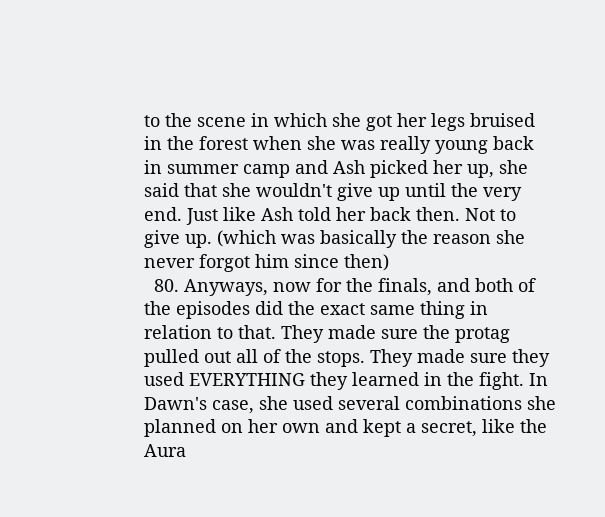to the scene in which she got her legs bruised in the forest when she was really young back in summer camp and Ash picked her up, she said that she wouldn't give up until the very end. Just like Ash told her back then. Not to give up. (which was basically the reason she never forgot him since then)
  80. Anyways, now for the finals, and both of the episodes did the exact same thing in relation to that. They made sure the protag pulled out all of the stops. They made sure they used EVERYTHING they learned in the fight. In Dawn's case, she used several combinations she planned on her own and kept a secret, like the Aura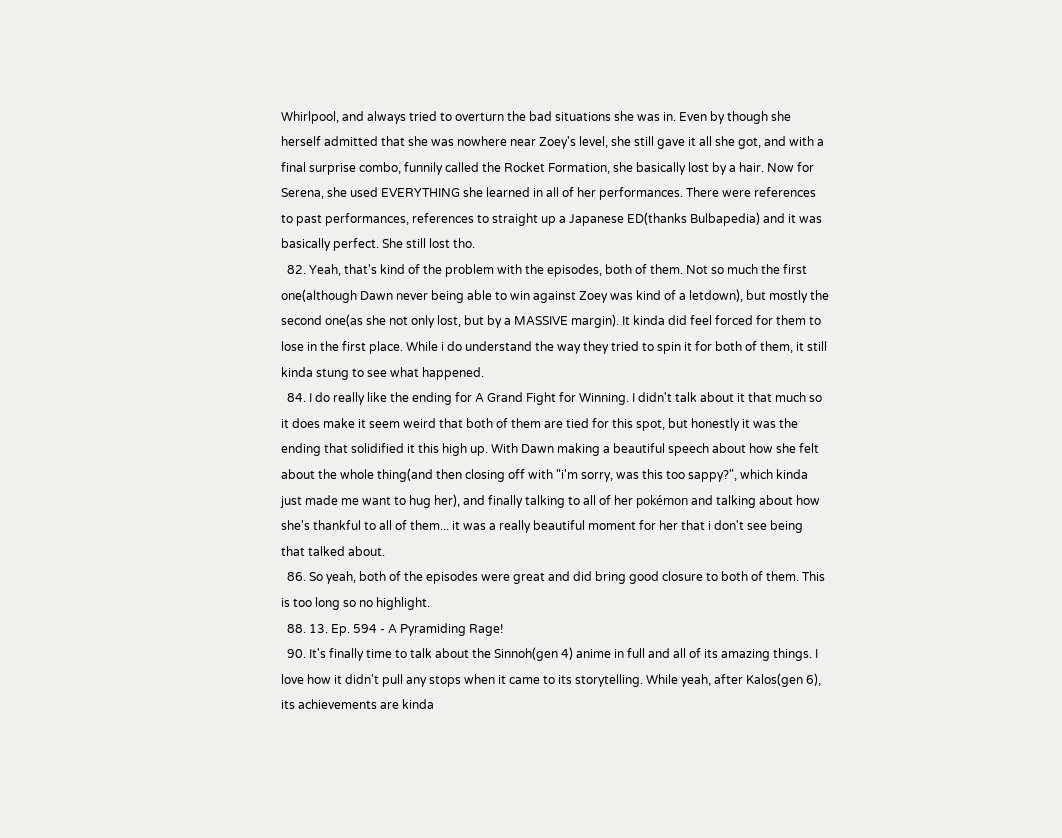Whirlpool, and always tried to overturn the bad situations she was in. Even by though she herself admitted that she was nowhere near Zoey's level, she still gave it all she got, and with a final surprise combo, funnily called the Rocket Formation, she basically lost by a hair. Now for Serena, she used EVERYTHING she learned in all of her performances. There were references to past performances, references to straight up a Japanese ED(thanks Bulbapedia) and it was basically perfect. She still lost tho.
  82. Yeah, that's kind of the problem with the episodes, both of them. Not so much the first one(although Dawn never being able to win against Zoey was kind of a letdown), but mostly the second one(as she not only lost, but by a MASSIVE margin). It kinda did feel forced for them to lose in the first place. While i do understand the way they tried to spin it for both of them, it still kinda stung to see what happened.
  84. I do really like the ending for A Grand Fight for Winning. I didn't talk about it that much so it does make it seem weird that both of them are tied for this spot, but honestly it was the ending that solidified it this high up. With Dawn making a beautiful speech about how she felt about the whole thing(and then closing off with "i'm sorry, was this too sappy?", which kinda just made me want to hug her), and finally talking to all of her pokémon and talking about how she's thankful to all of them... it was a really beautiful moment for her that i don't see being that talked about.
  86. So yeah, both of the episodes were great and did bring good closure to both of them. This is too long so no highlight.
  88. 13. Ep. 594 - A Pyramiding Rage!
  90. It's finally time to talk about the Sinnoh(gen 4) anime in full and all of its amazing things. I love how it didn't pull any stops when it came to its storytelling. While yeah, after Kalos(gen 6), its achievements are kinda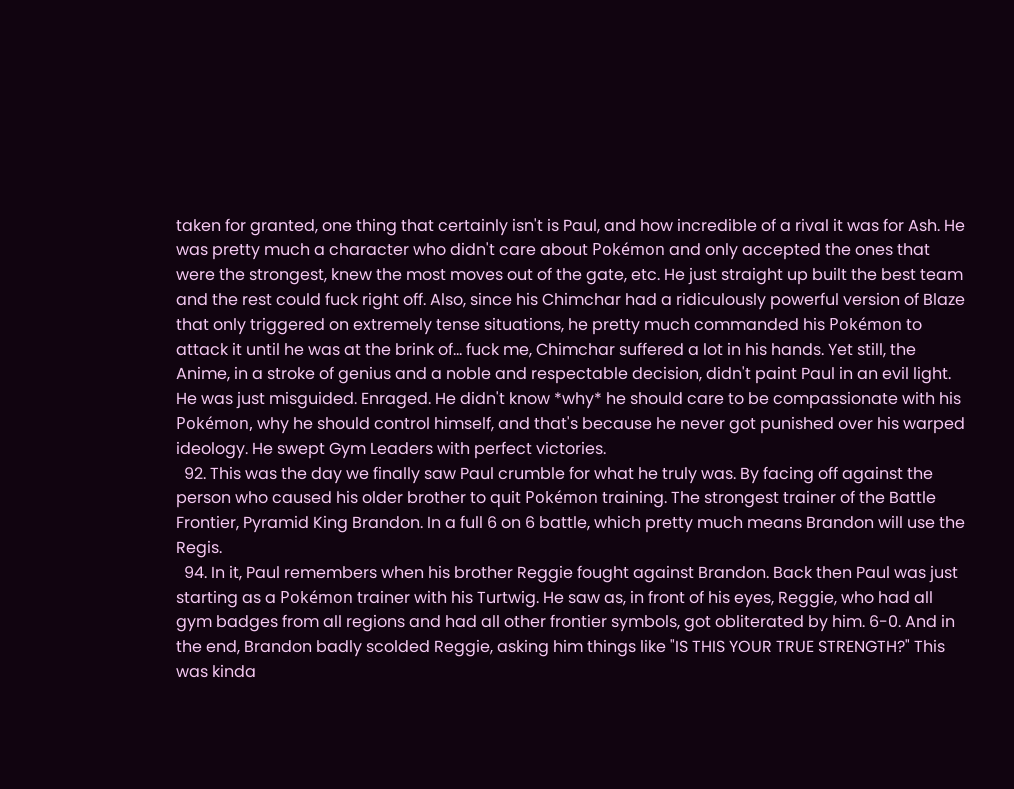taken for granted, one thing that certainly isn't is Paul, and how incredible of a rival it was for Ash. He was pretty much a character who didn't care about Pokémon and only accepted the ones that were the strongest, knew the most moves out of the gate, etc. He just straight up built the best team and the rest could fuck right off. Also, since his Chimchar had a ridiculously powerful version of Blaze that only triggered on extremely tense situations, he pretty much commanded his Pokémon to attack it until he was at the brink of... fuck me, Chimchar suffered a lot in his hands. Yet still, the Anime, in a stroke of genius and a noble and respectable decision, didn't paint Paul in an evil light. He was just misguided. Enraged. He didn't know *why* he should care to be compassionate with his Pokémon, why he should control himself, and that's because he never got punished over his warped ideology. He swept Gym Leaders with perfect victories.
  92. This was the day we finally saw Paul crumble for what he truly was. By facing off against the person who caused his older brother to quit Pokémon training. The strongest trainer of the Battle Frontier, Pyramid King Brandon. In a full 6 on 6 battle, which pretty much means Brandon will use the Regis.
  94. In it, Paul remembers when his brother Reggie fought against Brandon. Back then Paul was just starting as a Pokémon trainer with his Turtwig. He saw as, in front of his eyes, Reggie, who had all gym badges from all regions and had all other frontier symbols, got obliterated by him. 6-0. And in the end, Brandon badly scolded Reggie, asking him things like "IS THIS YOUR TRUE STRENGTH?" This was kinda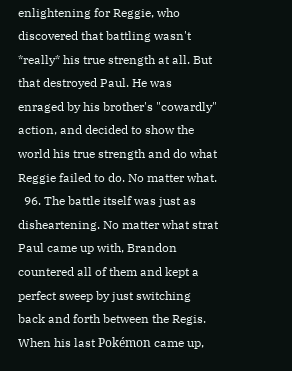enlightening for Reggie, who discovered that battling wasn't *really* his true strength at all. But that destroyed Paul. He was enraged by his brother's "cowardly" action, and decided to show the world his true strength and do what Reggie failed to do. No matter what.
  96. The battle itself was just as disheartening. No matter what strat Paul came up with, Brandon countered all of them and kept a perfect sweep by just switching back and forth between the Regis. When his last Pokémon came up,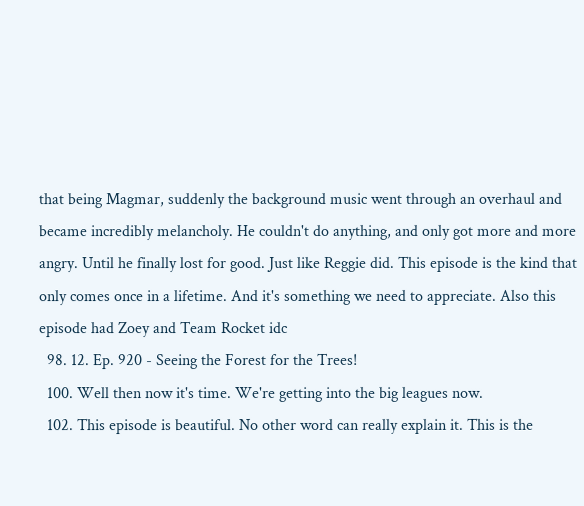that being Magmar, suddenly the background music went through an overhaul and became incredibly melancholy. He couldn't do anything, and only got more and more angry. Until he finally lost for good. Just like Reggie did. This episode is the kind that only comes once in a lifetime. And it's something we need to appreciate. Also this episode had Zoey and Team Rocket idc
  98. 12. Ep. 920 - Seeing the Forest for the Trees!
  100. Well then now it's time. We're getting into the big leagues now.
  102. This episode is beautiful. No other word can really explain it. This is the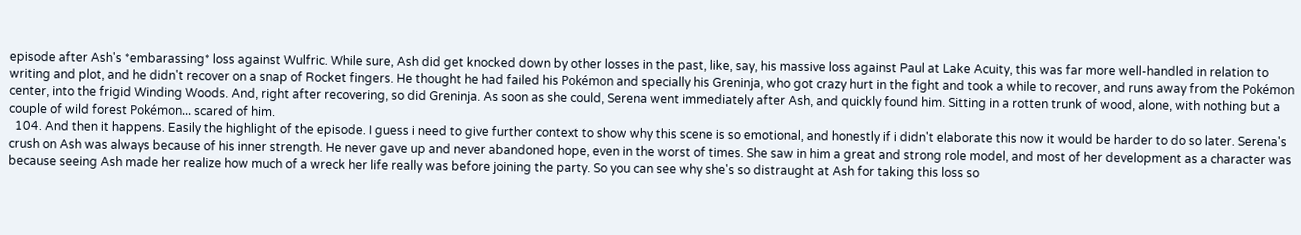episode after Ash's *embarassing* loss against Wulfric. While sure, Ash did get knocked down by other losses in the past, like, say, his massive loss against Paul at Lake Acuity, this was far more well-handled in relation to writing and plot, and he didn't recover on a snap of Rocket fingers. He thought he had failed his Pokémon and specially his Greninja, who got crazy hurt in the fight and took a while to recover, and runs away from the Pokémon center, into the frigid Winding Woods. And, right after recovering, so did Greninja. As soon as she could, Serena went immediately after Ash, and quickly found him. Sitting in a rotten trunk of wood, alone, with nothing but a couple of wild forest Pokémon... scared of him.
  104. And then it happens. Easily the highlight of the episode. I guess i need to give further context to show why this scene is so emotional, and honestly if i didn't elaborate this now it would be harder to do so later. Serena's crush on Ash was always because of his inner strength. He never gave up and never abandoned hope, even in the worst of times. She saw in him a great and strong role model, and most of her development as a character was because seeing Ash made her realize how much of a wreck her life really was before joining the party. So you can see why she's so distraught at Ash for taking this loss so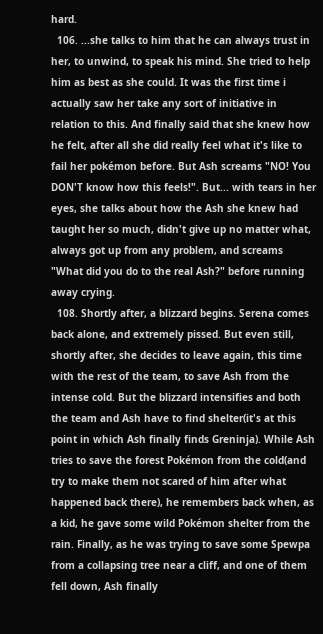hard.
  106. ...she talks to him that he can always trust in her, to unwind, to speak his mind. She tried to help him as best as she could. It was the first time i actually saw her take any sort of initiative in relation to this. And finally said that she knew how he felt, after all she did really feel what it's like to fail her pokémon before. But Ash screams "NO! You DON'T know how this feels!". But... with tears in her eyes, she talks about how the Ash she knew had taught her so much, didn't give up no matter what, always got up from any problem, and screams "What did you do to the real Ash?" before running away crying.
  108. Shortly after, a blizzard begins. Serena comes back alone, and extremely pissed. But even still, shortly after, she decides to leave again, this time with the rest of the team, to save Ash from the intense cold. But the blizzard intensifies and both the team and Ash have to find shelter(it's at this point in which Ash finally finds Greninja). While Ash tries to save the forest Pokémon from the cold(and try to make them not scared of him after what happened back there), he remembers back when, as a kid, he gave some wild Pokémon shelter from the rain. Finally, as he was trying to save some Spewpa from a collapsing tree near a cliff, and one of them fell down, Ash finally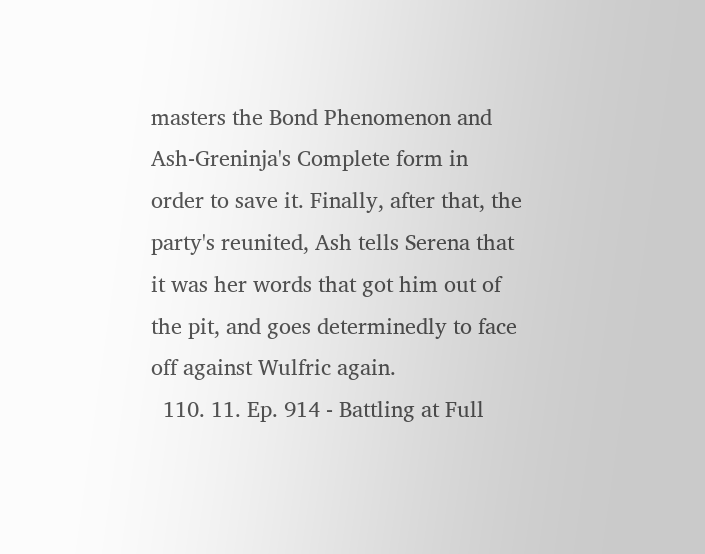masters the Bond Phenomenon and Ash-Greninja's Complete form in order to save it. Finally, after that, the party's reunited, Ash tells Serena that it was her words that got him out of the pit, and goes determinedly to face off against Wulfric again.
  110. 11. Ep. 914 - Battling at Full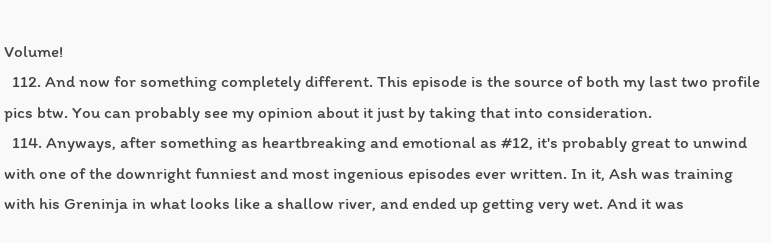Volume!
  112. And now for something completely different. This episode is the source of both my last two profile pics btw. You can probably see my opinion about it just by taking that into consideration.
  114. Anyways, after something as heartbreaking and emotional as #12, it's probably great to unwind with one of the downright funniest and most ingenious episodes ever written. In it, Ash was training with his Greninja in what looks like a shallow river, and ended up getting very wet. And it was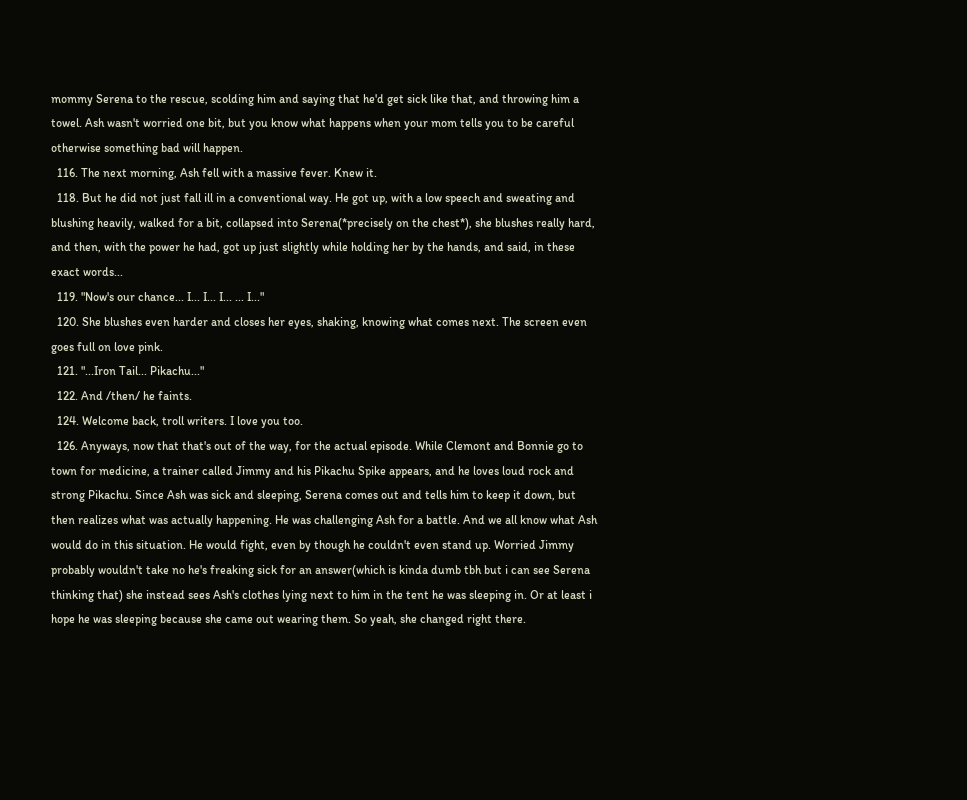mommy Serena to the rescue, scolding him and saying that he'd get sick like that, and throwing him a towel. Ash wasn't worried one bit, but you know what happens when your mom tells you to be careful otherwise something bad will happen.
  116. The next morning, Ash fell with a massive fever. Knew it.
  118. But he did not just fall ill in a conventional way. He got up, with a low speech and sweating and blushing heavily, walked for a bit, collapsed into Serena(*precisely on the chest*), she blushes really hard, and then, with the power he had, got up just slightly while holding her by the hands, and said, in these exact words...
  119. "Now's our chance... I... I... I... ... I..."
  120. She blushes even harder and closes her eyes, shaking, knowing what comes next. The screen even goes full on love pink.
  121. "...Iron Tail... Pikachu..."
  122. And /then/ he faints.
  124. Welcome back, troll writers. I love you too.
  126. Anyways, now that that's out of the way, for the actual episode. While Clemont and Bonnie go to town for medicine, a trainer called Jimmy and his Pikachu Spike appears, and he loves loud rock and strong Pikachu. Since Ash was sick and sleeping, Serena comes out and tells him to keep it down, but then realizes what was actually happening. He was challenging Ash for a battle. And we all know what Ash would do in this situation. He would fight, even by though he couldn't even stand up. Worried Jimmy probably wouldn't take no he's freaking sick for an answer(which is kinda dumb tbh but i can see Serena thinking that) she instead sees Ash's clothes lying next to him in the tent he was sleeping in. Or at least i hope he was sleeping because she came out wearing them. So yeah, she changed right there.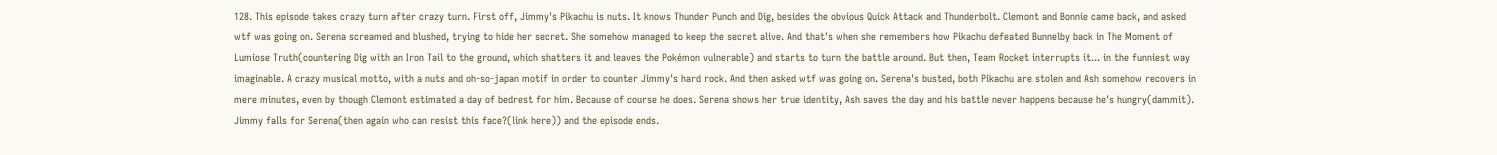128. This episode takes crazy turn after crazy turn. First off, Jimmy's Pikachu is nuts. It knows Thunder Punch and Dig, besides the obvious Quick Attack and Thunderbolt. Clemont and Bonnie came back, and asked wtf was going on. Serena screamed and blushed, trying to hide her secret. She somehow managed to keep the secret alive. And that's when she remembers how Pikachu defeated Bunnelby back in The Moment of Lumiose Truth(countering Dig with an Iron Tail to the ground, which shatters it and leaves the Pokémon vulnerable) and starts to turn the battle around. But then, Team Rocket interrupts it... in the funniest way imaginable. A crazy musical motto, with a nuts and oh-so-japan motif in order to counter Jimmy's hard rock. And then asked wtf was going on. Serena's busted, both Pikachu are stolen and Ash somehow recovers in mere minutes, even by though Clemont estimated a day of bedrest for him. Because of course he does. Serena shows her true identity, Ash saves the day and his battle never happens because he's hungry(dammit). Jimmy falls for Serena(then again who can resist this face?(link here)) and the episode ends.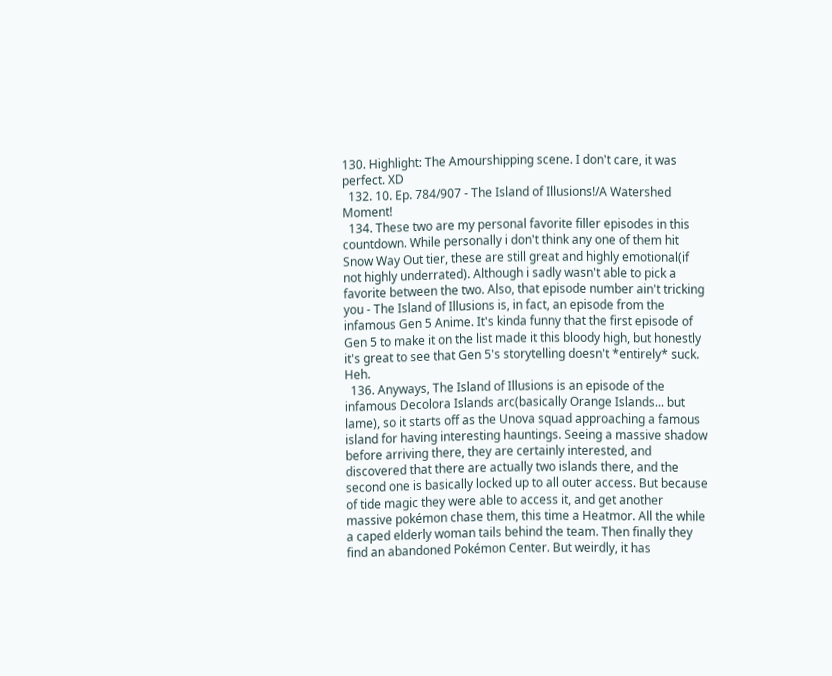130. Highlight: The Amourshipping scene. I don't care, it was perfect. XD
  132. 10. Ep. 784/907 - The Island of Illusions!/A Watershed Moment!
  134. These two are my personal favorite filler episodes in this countdown. While personally i don't think any one of them hit Snow Way Out tier, these are still great and highly emotional(if not highly underrated). Although i sadly wasn't able to pick a favorite between the two. Also, that episode number ain't tricking you - The Island of Illusions is, in fact, an episode from the infamous Gen 5 Anime. It's kinda funny that the first episode of Gen 5 to make it on the list made it this bloody high, but honestly it's great to see that Gen 5's storytelling doesn't *entirely* suck. Heh.
  136. Anyways, The Island of Illusions is an episode of the infamous Decolora Islands arc(basically Orange Islands... but lame), so it starts off as the Unova squad approaching a famous island for having interesting hauntings. Seeing a massive shadow before arriving there, they are certainly interested, and discovered that there are actually two islands there, and the second one is basically locked up to all outer access. But because of tide magic they were able to access it, and get another massive pokémon chase them, this time a Heatmor. All the while a caped elderly woman tails behind the team. Then finally they find an abandoned Pokémon Center. But weirdly, it has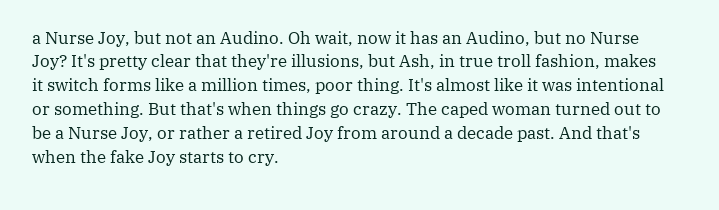a Nurse Joy, but not an Audino. Oh wait, now it has an Audino, but no Nurse Joy? It's pretty clear that they're illusions, but Ash, in true troll fashion, makes it switch forms like a million times, poor thing. It's almost like it was intentional or something. But that's when things go crazy. The caped woman turned out to be a Nurse Joy, or rather a retired Joy from around a decade past. And that's when the fake Joy starts to cry.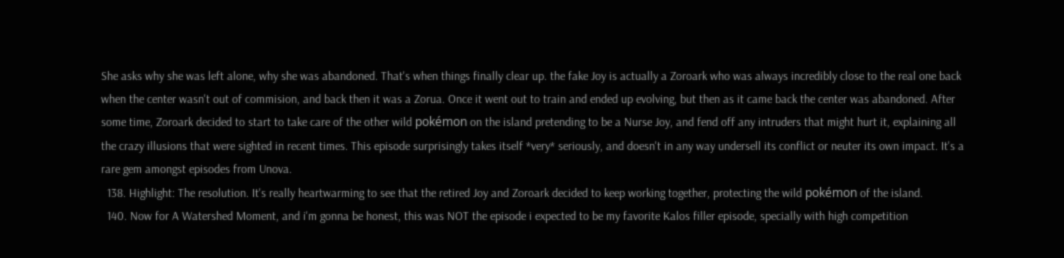She asks why she was left alone, why she was abandoned. That's when things finally clear up. the fake Joy is actually a Zoroark who was always incredibly close to the real one back when the center wasn't out of commision, and back then it was a Zorua. Once it went out to train and ended up evolving, but then as it came back the center was abandoned. After some time, Zoroark decided to start to take care of the other wild pokémon on the island pretending to be a Nurse Joy, and fend off any intruders that might hurt it, explaining all the crazy illusions that were sighted in recent times. This episode surprisingly takes itself *very* seriously, and doesn't in any way undersell its conflict or neuter its own impact. It's a rare gem amongst episodes from Unova.
  138. Highlight: The resolution. It's really heartwarming to see that the retired Joy and Zoroark decided to keep working together, protecting the wild pokémon of the island.
  140. Now for A Watershed Moment, and i'm gonna be honest, this was NOT the episode i expected to be my favorite Kalos filler episode, specially with high competition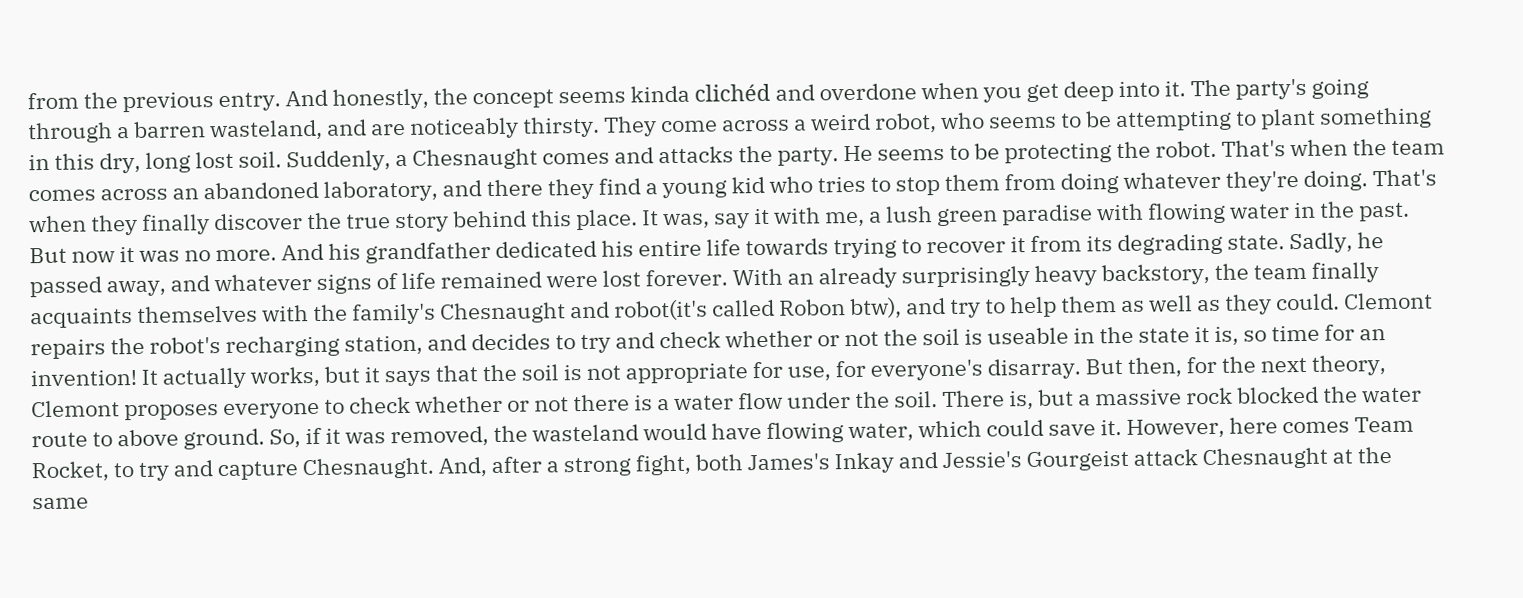from the previous entry. And honestly, the concept seems kinda clichéd and overdone when you get deep into it. The party's going through a barren wasteland, and are noticeably thirsty. They come across a weird robot, who seems to be attempting to plant something in this dry, long lost soil. Suddenly, a Chesnaught comes and attacks the party. He seems to be protecting the robot. That's when the team comes across an abandoned laboratory, and there they find a young kid who tries to stop them from doing whatever they're doing. That's when they finally discover the true story behind this place. It was, say it with me, a lush green paradise with flowing water in the past. But now it was no more. And his grandfather dedicated his entire life towards trying to recover it from its degrading state. Sadly, he passed away, and whatever signs of life remained were lost forever. With an already surprisingly heavy backstory, the team finally acquaints themselves with the family's Chesnaught and robot(it's called Robon btw), and try to help them as well as they could. Clemont repairs the robot's recharging station, and decides to try and check whether or not the soil is useable in the state it is, so time for an invention! It actually works, but it says that the soil is not appropriate for use, for everyone's disarray. But then, for the next theory, Clemont proposes everyone to check whether or not there is a water flow under the soil. There is, but a massive rock blocked the water route to above ground. So, if it was removed, the wasteland would have flowing water, which could save it. However, here comes Team Rocket, to try and capture Chesnaught. And, after a strong fight, both James's Inkay and Jessie's Gourgeist attack Chesnaught at the same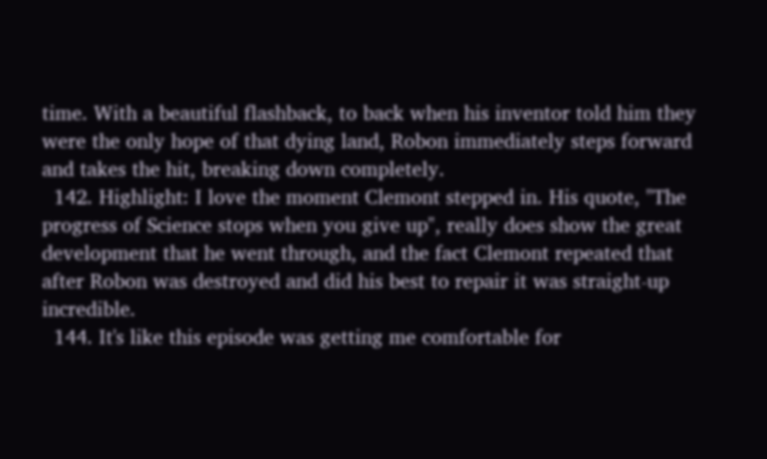time. With a beautiful flashback, to back when his inventor told him they were the only hope of that dying land, Robon immediately steps forward and takes the hit, breaking down completely.
  142. Highlight: I love the moment Clemont stepped in. His quote, "The progress of Science stops when you give up", really does show the great development that he went through, and the fact Clemont repeated that after Robon was destroyed and did his best to repair it was straight-up incredible.
  144. It's like this episode was getting me comfortable for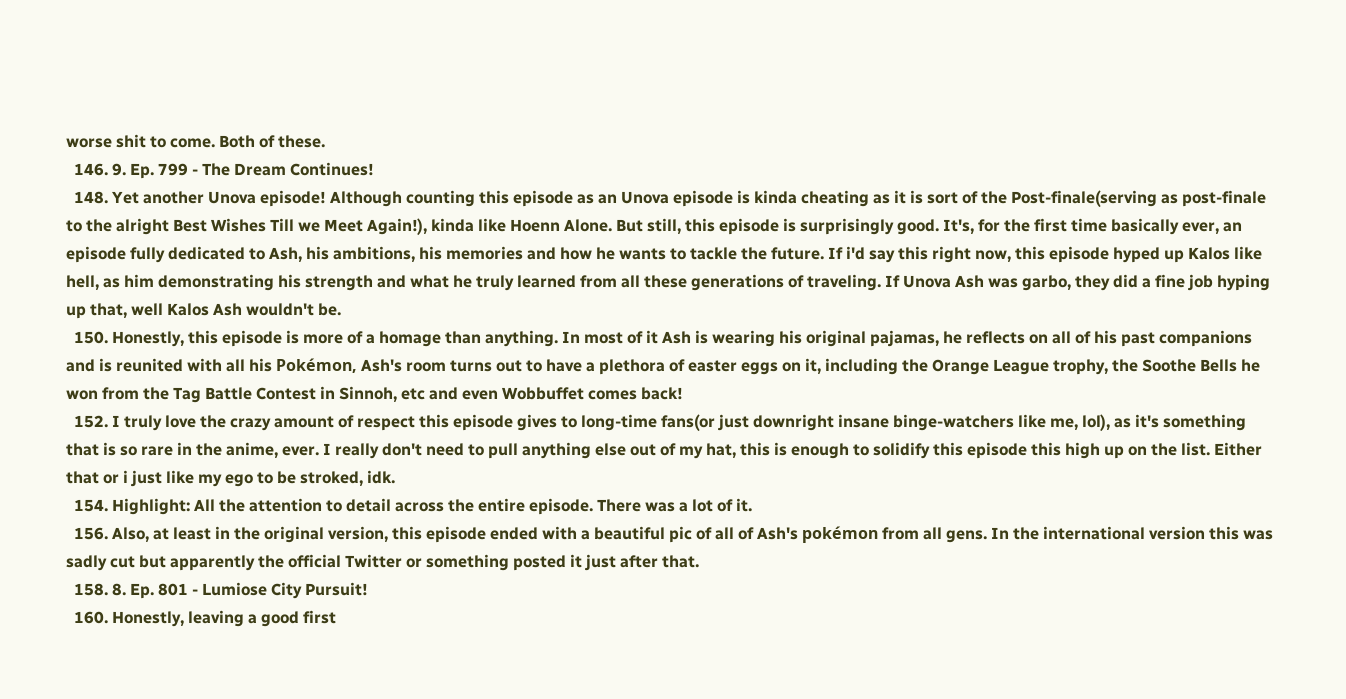worse shit to come. Both of these.
  146. 9. Ep. 799 - The Dream Continues!
  148. Yet another Unova episode! Although counting this episode as an Unova episode is kinda cheating as it is sort of the Post-finale(serving as post-finale to the alright Best Wishes Till we Meet Again!), kinda like Hoenn Alone. But still, this episode is surprisingly good. It's, for the first time basically ever, an episode fully dedicated to Ash, his ambitions, his memories and how he wants to tackle the future. If i'd say this right now, this episode hyped up Kalos like hell, as him demonstrating his strength and what he truly learned from all these generations of traveling. If Unova Ash was garbo, they did a fine job hyping up that, well Kalos Ash wouldn't be.
  150. Honestly, this episode is more of a homage than anything. In most of it Ash is wearing his original pajamas, he reflects on all of his past companions and is reunited with all his Pokémon, Ash's room turns out to have a plethora of easter eggs on it, including the Orange League trophy, the Soothe Bells he won from the Tag Battle Contest in Sinnoh, etc and even Wobbuffet comes back!
  152. I truly love the crazy amount of respect this episode gives to long-time fans(or just downright insane binge-watchers like me, lol), as it's something that is so rare in the anime, ever. I really don't need to pull anything else out of my hat, this is enough to solidify this episode this high up on the list. Either that or i just like my ego to be stroked, idk.
  154. Highlight: All the attention to detail across the entire episode. There was a lot of it.
  156. Also, at least in the original version, this episode ended with a beautiful pic of all of Ash's pokémon from all gens. In the international version this was sadly cut but apparently the official Twitter or something posted it just after that.
  158. 8. Ep. 801 - Lumiose City Pursuit!
  160. Honestly, leaving a good first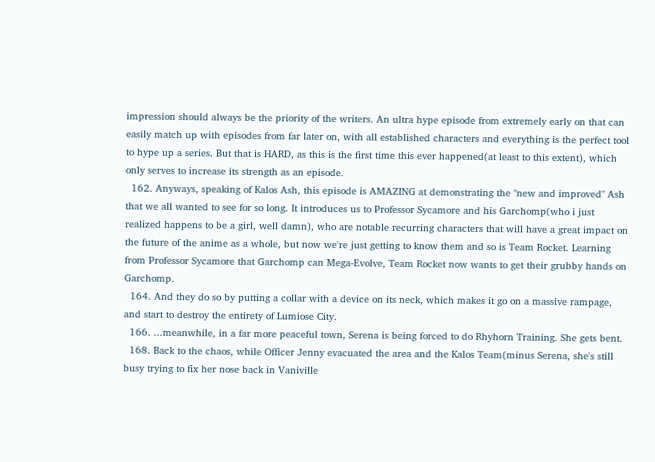impression should always be the priority of the writers. An ultra hype episode from extremely early on that can easily match up with episodes from far later on, with all established characters and everything is the perfect tool to hype up a series. But that is HARD, as this is the first time this ever happened(at least to this extent), which only serves to increase its strength as an episode.
  162. Anyways, speaking of Kalos Ash, this episode is AMAZING at demonstrating the "new and improved" Ash that we all wanted to see for so long. It introduces us to Professor Sycamore and his Garchomp(who i just realized happens to be a girl, well damn), who are notable recurring characters that will have a great impact on the future of the anime as a whole, but now we're just getting to know them and so is Team Rocket. Learning from Professor Sycamore that Garchomp can Mega-Evolve, Team Rocket now wants to get their grubby hands on Garchomp.
  164. And they do so by putting a collar with a device on its neck, which makes it go on a massive rampage, and start to destroy the entirety of Lumiose City.
  166. ...meanwhile, in a far more peaceful town, Serena is being forced to do Rhyhorn Training. She gets bent.
  168. Back to the chaos, while Officer Jenny evacuated the area and the Kalos Team(minus Serena, she's still busy trying to fix her nose back in Vaniville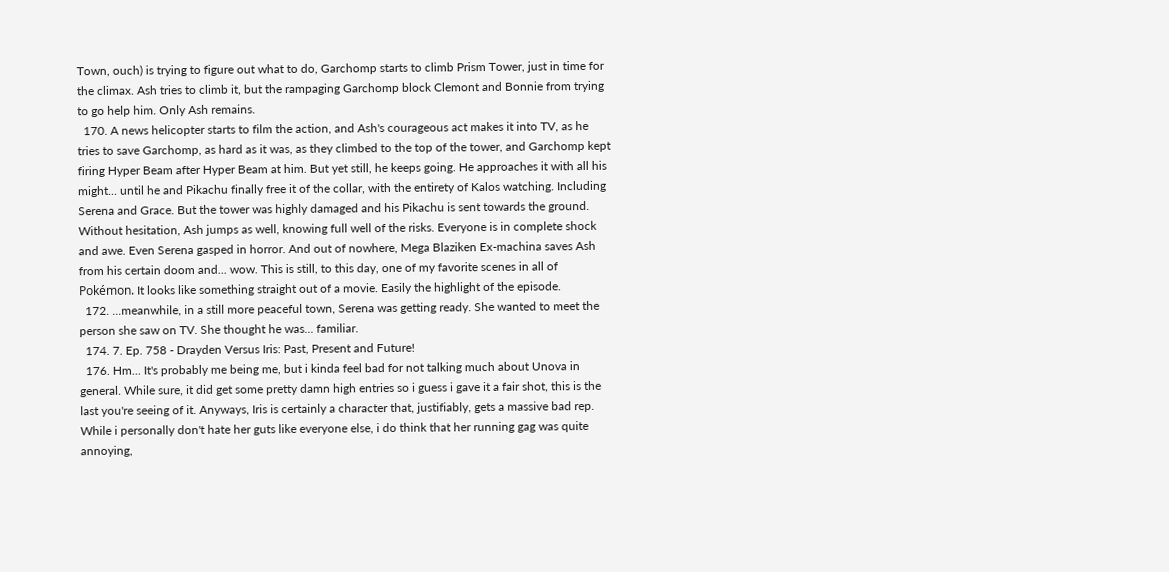Town, ouch) is trying to figure out what to do, Garchomp starts to climb Prism Tower, just in time for the climax. Ash tries to climb it, but the rampaging Garchomp block Clemont and Bonnie from trying to go help him. Only Ash remains.
  170. A news helicopter starts to film the action, and Ash's courageous act makes it into TV, as he tries to save Garchomp, as hard as it was, as they climbed to the top of the tower, and Garchomp kept firing Hyper Beam after Hyper Beam at him. But yet still, he keeps going. He approaches it with all his might... until he and Pikachu finally free it of the collar, with the entirety of Kalos watching. Including Serena and Grace. But the tower was highly damaged and his Pikachu is sent towards the ground. Without hesitation, Ash jumps as well, knowing full well of the risks. Everyone is in complete shock and awe. Even Serena gasped in horror. And out of nowhere, Mega Blaziken Ex-machina saves Ash from his certain doom and... wow. This is still, to this day, one of my favorite scenes in all of Pokémon. It looks like something straight out of a movie. Easily the highlight of the episode.
  172. ...meanwhile, in a still more peaceful town, Serena was getting ready. She wanted to meet the person she saw on TV. She thought he was... familiar.
  174. 7. Ep. 758 - Drayden Versus Iris: Past, Present and Future!
  176. Hm... It's probably me being me, but i kinda feel bad for not talking much about Unova in general. While sure, it did get some pretty damn high entries so i guess i gave it a fair shot, this is the last you're seeing of it. Anyways, Iris is certainly a character that, justifiably, gets a massive bad rep. While i personally don't hate her guts like everyone else, i do think that her running gag was quite annoying,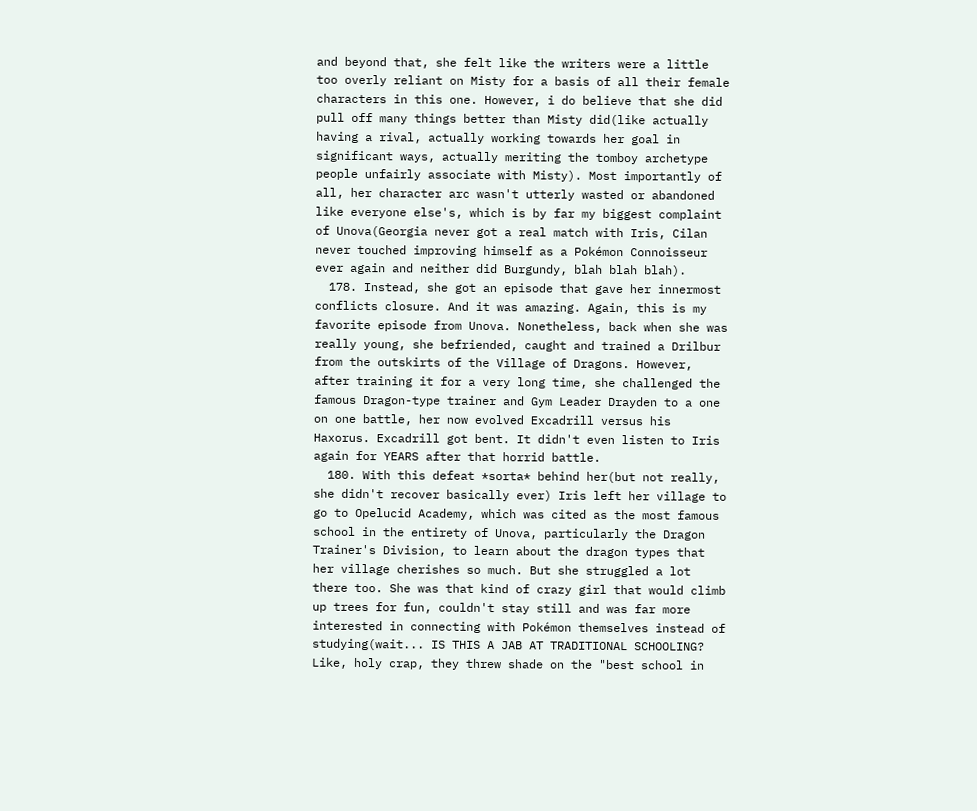and beyond that, she felt like the writers were a little too overly reliant on Misty for a basis of all their female characters in this one. However, i do believe that she did pull off many things better than Misty did(like actually having a rival, actually working towards her goal in significant ways, actually meriting the tomboy archetype people unfairly associate with Misty). Most importantly of all, her character arc wasn't utterly wasted or abandoned like everyone else's, which is by far my biggest complaint of Unova(Georgia never got a real match with Iris, Cilan never touched improving himself as a Pokémon Connoisseur ever again and neither did Burgundy, blah blah blah).
  178. Instead, she got an episode that gave her innermost conflicts closure. And it was amazing. Again, this is my favorite episode from Unova. Nonetheless, back when she was really young, she befriended, caught and trained a Drilbur from the outskirts of the Village of Dragons. However, after training it for a very long time, she challenged the famous Dragon-type trainer and Gym Leader Drayden to a one on one battle, her now evolved Excadrill versus his Haxorus. Excadrill got bent. It didn't even listen to Iris again for YEARS after that horrid battle.
  180. With this defeat *sorta* behind her(but not really, she didn't recover basically ever) Iris left her village to go to Opelucid Academy, which was cited as the most famous school in the entirety of Unova, particularly the Dragon Trainer's Division, to learn about the dragon types that her village cherishes so much. But she struggled a lot there too. She was that kind of crazy girl that would climb up trees for fun, couldn't stay still and was far more interested in connecting with Pokémon themselves instead of studying(wait... IS THIS A JAB AT TRADITIONAL SCHOOLING? Like, holy crap, they threw shade on the "best school in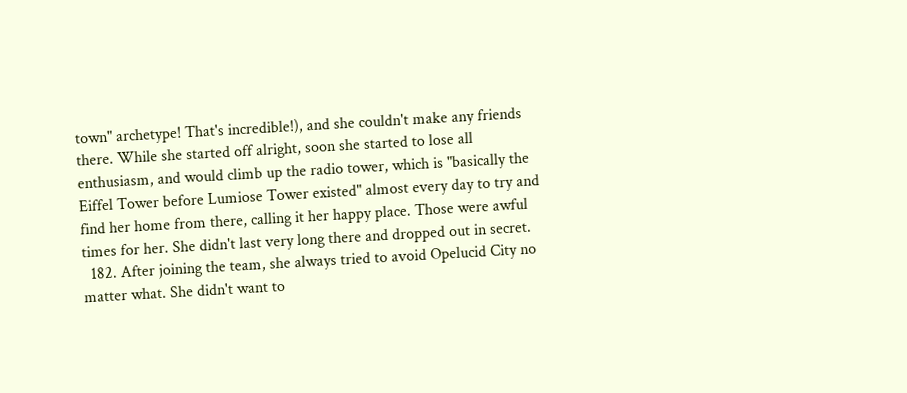town" archetype! That's incredible!), and she couldn't make any friends there. While she started off alright, soon she started to lose all enthusiasm, and would climb up the radio tower, which is "basically the Eiffel Tower before Lumiose Tower existed" almost every day to try and find her home from there, calling it her happy place. Those were awful times for her. She didn't last very long there and dropped out in secret.
  182. After joining the team, she always tried to avoid Opelucid City no matter what. She didn't want to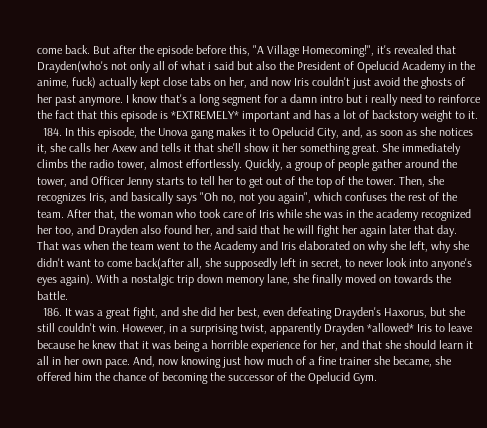come back. But after the episode before this, "A Village Homecoming!", it's revealed that Drayden(who's not only all of what i said but also the President of Opelucid Academy in the anime, fuck) actually kept close tabs on her, and now Iris couldn't just avoid the ghosts of her past anymore. I know that's a long segment for a damn intro but i really need to reinforce the fact that this episode is *EXTREMELY* important and has a lot of backstory weight to it.
  184. In this episode, the Unova gang makes it to Opelucid City, and, as soon as she notices it, she calls her Axew and tells it that she'll show it her something great. She immediately climbs the radio tower, almost effortlessly. Quickly, a group of people gather around the tower, and Officer Jenny starts to tell her to get out of the top of the tower. Then, she recognizes Iris, and basically says "Oh no, not you again", which confuses the rest of the team. After that, the woman who took care of Iris while she was in the academy recognized her too, and Drayden also found her, and said that he will fight her again later that day. That was when the team went to the Academy and Iris elaborated on why she left, why she didn't want to come back(after all, she supposedly left in secret, to never look into anyone's eyes again). With a nostalgic trip down memory lane, she finally moved on towards the battle.
  186. It was a great fight, and she did her best, even defeating Drayden's Haxorus, but she still couldn't win. However, in a surprising twist, apparently Drayden *allowed* Iris to leave because he knew that it was being a horrible experience for her, and that she should learn it all in her own pace. And, now knowing just how much of a fine trainer she became, she offered him the chance of becoming the successor of the Opelucid Gym.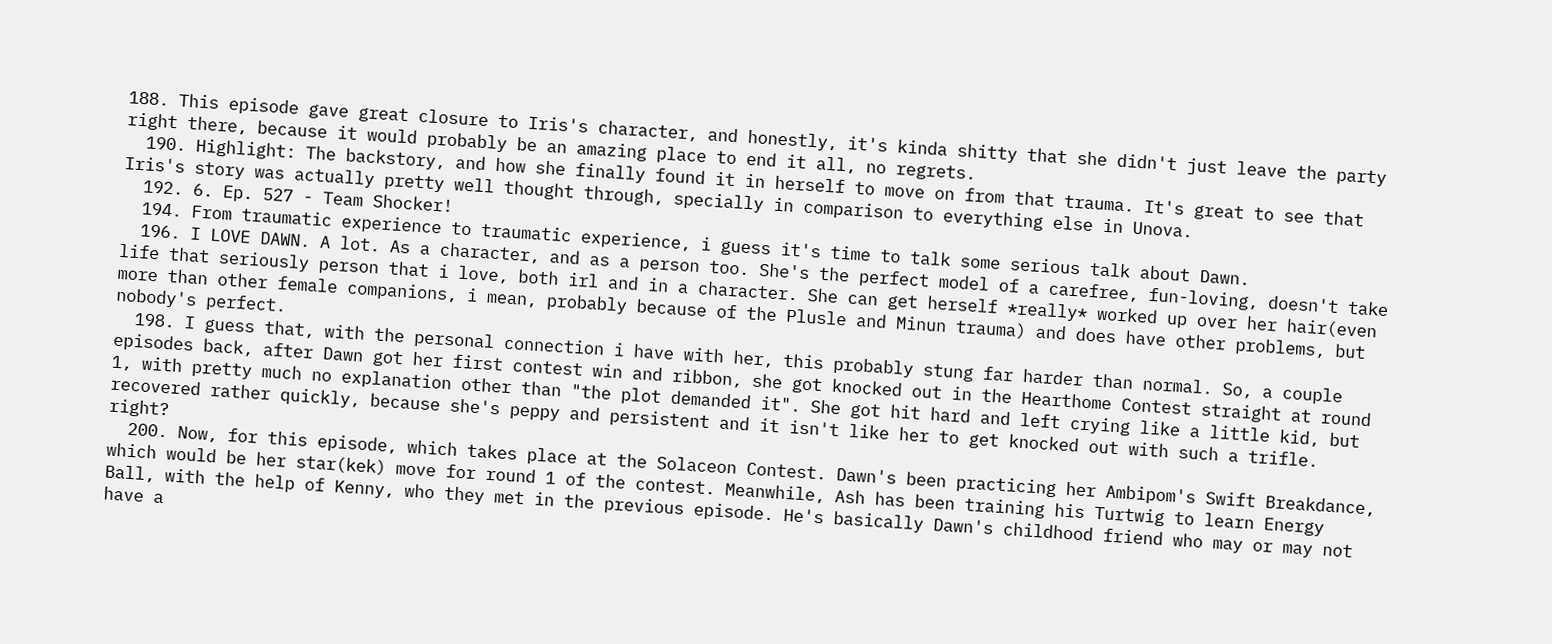188. This episode gave great closure to Iris's character, and honestly, it's kinda shitty that she didn't just leave the party right there, because it would probably be an amazing place to end it all, no regrets.
  190. Highlight: The backstory, and how she finally found it in herself to move on from that trauma. It's great to see that Iris's story was actually pretty well thought through, specially in comparison to everything else in Unova.
  192. 6. Ep. 527 - Team Shocker!
  194. From traumatic experience to traumatic experience, i guess it's time to talk some serious talk about Dawn.
  196. I LOVE DAWN. A lot. As a character, and as a person too. She's the perfect model of a carefree, fun-loving, doesn't take life that seriously person that i love, both irl and in a character. She can get herself *really* worked up over her hair(even more than other female companions, i mean, probably because of the Plusle and Minun trauma) and does have other problems, but nobody's perfect.
  198. I guess that, with the personal connection i have with her, this probably stung far harder than normal. So, a couple episodes back, after Dawn got her first contest win and ribbon, she got knocked out in the Hearthome Contest straight at round 1, with pretty much no explanation other than "the plot demanded it". She got hit hard and left crying like a little kid, but recovered rather quickly, because she's peppy and persistent and it isn't like her to get knocked out with such a trifle. right?
  200. Now, for this episode, which takes place at the Solaceon Contest. Dawn's been practicing her Ambipom's Swift Breakdance, which would be her star(kek) move for round 1 of the contest. Meanwhile, Ash has been training his Turtwig to learn Energy Ball, with the help of Kenny, who they met in the previous episode. He's basically Dawn's childhood friend who may or may not have a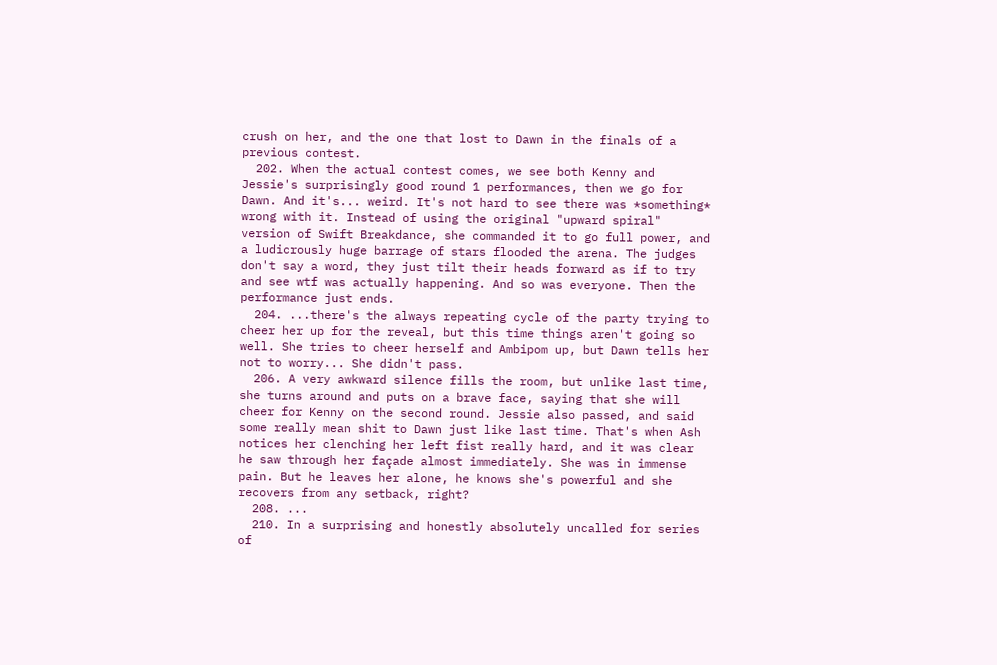crush on her, and the one that lost to Dawn in the finals of a previous contest.
  202. When the actual contest comes, we see both Kenny and Jessie's surprisingly good round 1 performances, then we go for Dawn. And it's... weird. It's not hard to see there was *something* wrong with it. Instead of using the original "upward spiral" version of Swift Breakdance, she commanded it to go full power, and a ludicrously huge barrage of stars flooded the arena. The judges don't say a word, they just tilt their heads forward as if to try and see wtf was actually happening. And so was everyone. Then the performance just ends.
  204. ...there's the always repeating cycle of the party trying to cheer her up for the reveal, but this time things aren't going so well. She tries to cheer herself and Ambipom up, but Dawn tells her not to worry... She didn't pass.
  206. A very awkward silence fills the room, but unlike last time, she turns around and puts on a brave face, saying that she will cheer for Kenny on the second round. Jessie also passed, and said some really mean shit to Dawn just like last time. That's when Ash notices her clenching her left fist really hard, and it was clear he saw through her façade almost immediately. She was in immense pain. But he leaves her alone, he knows she's powerful and she recovers from any setback, right?
  208. ...
  210. In a surprising and honestly absolutely uncalled for series of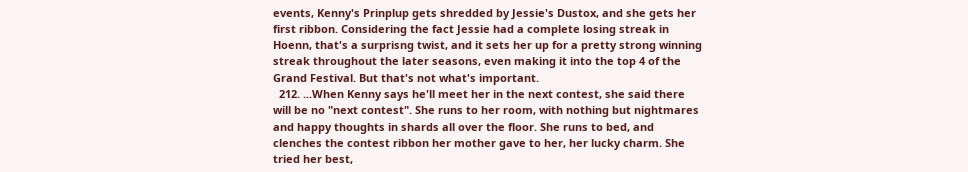events, Kenny's Prinplup gets shredded by Jessie's Dustox, and she gets her first ribbon. Considering the fact Jessie had a complete losing streak in Hoenn, that's a surprisng twist, and it sets her up for a pretty strong winning streak throughout the later seasons, even making it into the top 4 of the Grand Festival. But that's not what's important.
  212. ...When Kenny says he'll meet her in the next contest, she said there will be no "next contest". She runs to her room, with nothing but nightmares and happy thoughts in shards all over the floor. She runs to bed, and clenches the contest ribbon her mother gave to her, her lucky charm. She tried her best,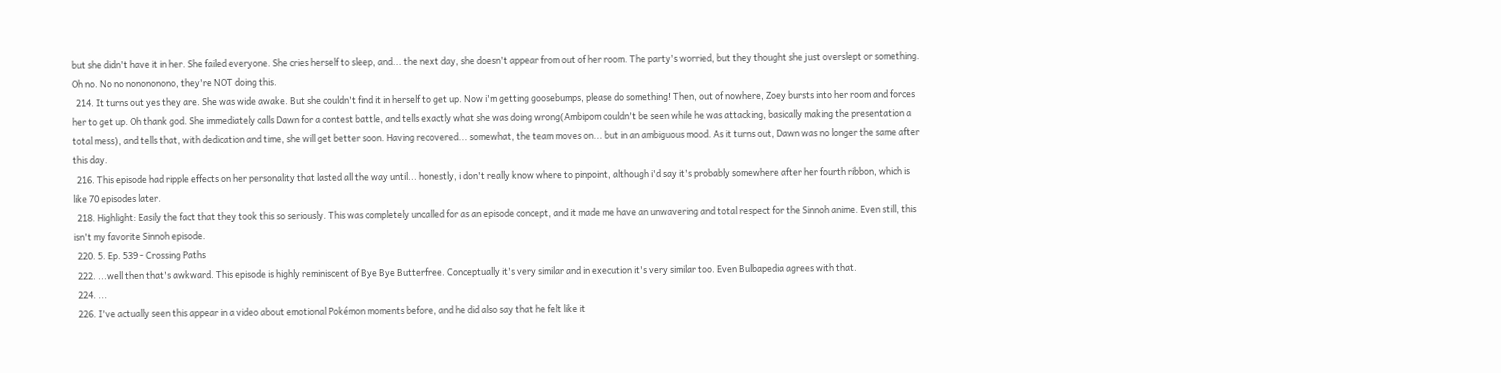but she didn't have it in her. She failed everyone. She cries herself to sleep, and... the next day, she doesn't appear from out of her room. The party's worried, but they thought she just overslept or something. Oh no. No no nonononono, they're NOT doing this.
  214. It turns out yes they are. She was wide awake. But she couldn't find it in herself to get up. Now i'm getting goosebumps, please do something! Then, out of nowhere, Zoey bursts into her room and forces her to get up. Oh thank god. She immediately calls Dawn for a contest battle, and tells exactly what she was doing wrong(Ambipom couldn't be seen while he was attacking, basically making the presentation a total mess), and tells that, with dedication and time, she will get better soon. Having recovered... somewhat, the team moves on... but in an ambiguous mood. As it turns out, Dawn was no longer the same after this day.
  216. This episode had ripple effects on her personality that lasted all the way until... honestly, i don't really know where to pinpoint, although i'd say it's probably somewhere after her fourth ribbon, which is like 70 episodes later.
  218. Highlight: Easily the fact that they took this so seriously. This was completely uncalled for as an episode concept, and it made me have an unwavering and total respect for the Sinnoh anime. Even still, this isn't my favorite Sinnoh episode.
  220. 5. Ep. 539 - Crossing Paths
  222. ...well then that's awkward. This episode is highly reminiscent of Bye Bye Butterfree. Conceptually it's very similar and in execution it's very similar too. Even Bulbapedia agrees with that.
  224. ...
  226. I've actually seen this appear in a video about emotional Pokémon moments before, and he did also say that he felt like it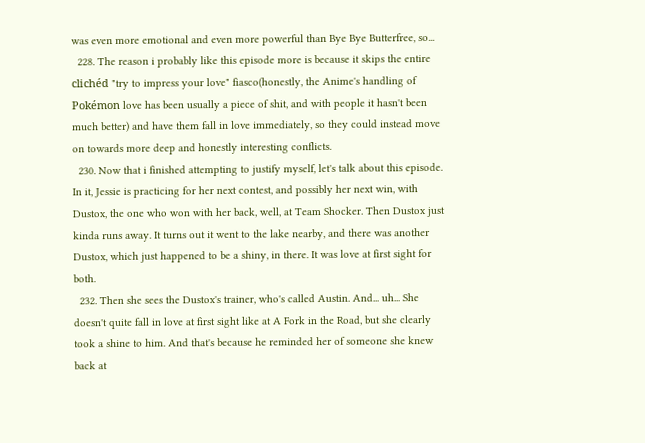was even more emotional and even more powerful than Bye Bye Butterfree, so...
  228. The reason i probably like this episode more is because it skips the entire clichéd "try to impress your love" fiasco(honestly, the Anime's handling of Pokémon love has been usually a piece of shit, and with people it hasn't been much better) and have them fall in love immediately, so they could instead move on towards more deep and honestly interesting conflicts.
  230. Now that i finished attempting to justify myself, let's talk about this episode. In it, Jessie is practicing for her next contest, and possibly her next win, with Dustox, the one who won with her back, well, at Team Shocker. Then Dustox just kinda runs away. It turns out it went to the lake nearby, and there was another Dustox, which just happened to be a shiny, in there. It was love at first sight for both.
  232. Then she sees the Dustox's trainer, who's called Austin. And... uh... She doesn't quite fall in love at first sight like at A Fork in the Road, but she clearly took a shine to him. And that's because he reminded her of someone she knew back at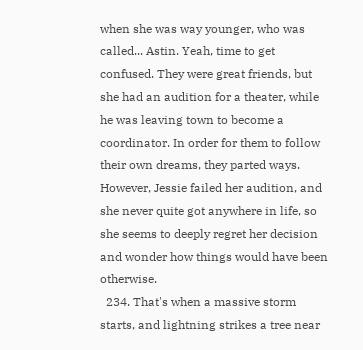when she was way younger, who was called... Astin. Yeah, time to get confused. They were great friends, but she had an audition for a theater, while he was leaving town to become a coordinator. In order for them to follow their own dreams, they parted ways. However, Jessie failed her audition, and she never quite got anywhere in life, so she seems to deeply regret her decision and wonder how things would have been otherwise.
  234. That's when a massive storm starts, and lightning strikes a tree near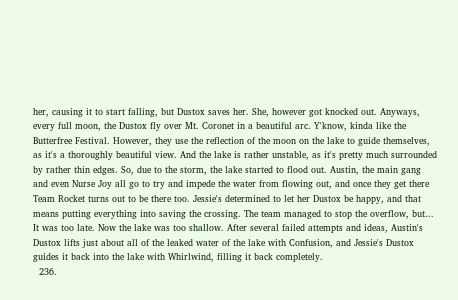her, causing it to start falling, but Dustox saves her. She, however got knocked out. Anyways, every full moon, the Dustox fly over Mt. Coronet in a beautiful arc. Y'know, kinda like the Butterfree Festival. However, they use the reflection of the moon on the lake to guide themselves, as it's a thoroughly beautiful view. And the lake is rather unstable, as it's pretty much surrounded by rather thin edges. So, due to the storm, the lake started to flood out. Austin, the main gang and even Nurse Joy all go to try and impede the water from flowing out, and once they get there Team Rocket turns out to be there too. Jessie's determined to let her Dustox be happy, and that means putting everything into saving the crossing. The team managed to stop the overflow, but... It was too late. Now the lake was too shallow. After several failed attempts and ideas, Austin's Dustox lifts just about all of the leaked water of the lake with Confusion, and Jessie's Dustox guides it back into the lake with Whirlwind, filling it back completely.
  236.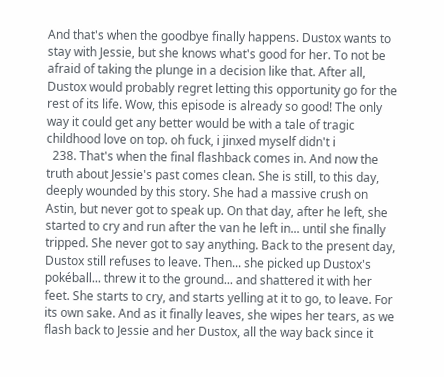And that's when the goodbye finally happens. Dustox wants to stay with Jessie, but she knows what's good for her. To not be afraid of taking the plunge in a decision like that. After all, Dustox would probably regret letting this opportunity go for the rest of its life. Wow, this episode is already so good! The only way it could get any better would be with a tale of tragic childhood love on top. oh fuck, i jinxed myself didn't i
  238. That's when the final flashback comes in. And now the truth about Jessie's past comes clean. She is still, to this day, deeply wounded by this story. She had a massive crush on Astin, but never got to speak up. On that day, after he left, she started to cry and run after the van he left in... until she finally tripped. She never got to say anything. Back to the present day, Dustox still refuses to leave. Then... she picked up Dustox's pokéball... threw it to the ground... and shattered it with her feet. She starts to cry, and starts yelling at it to go, to leave. For its own sake. And as it finally leaves, she wipes her tears, as we flash back to Jessie and her Dustox, all the way back since it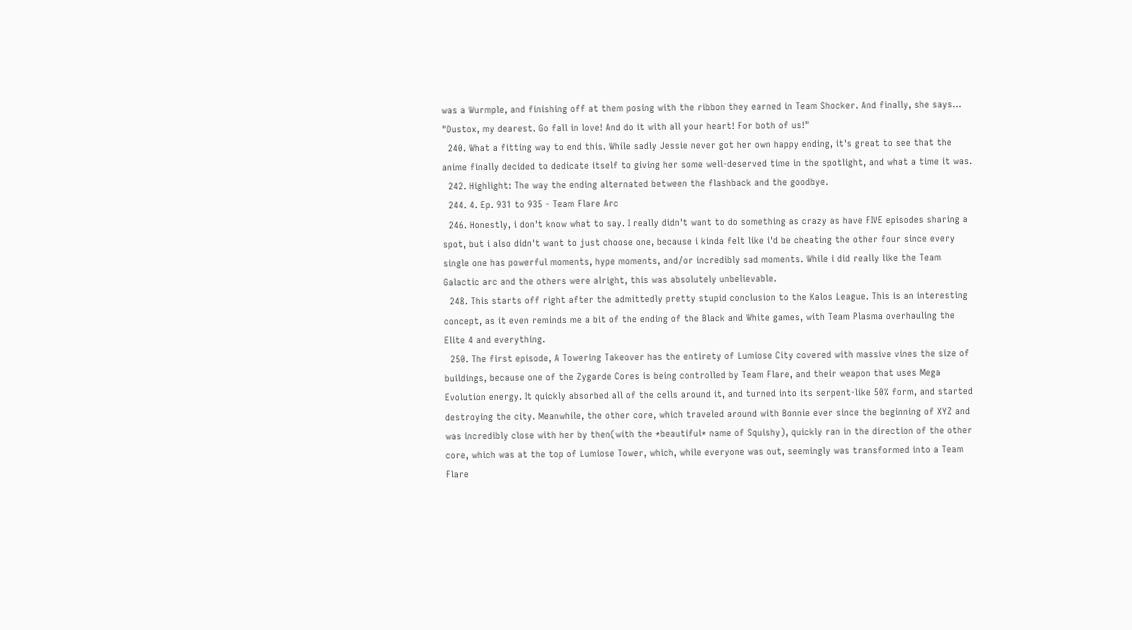was a Wurmple, and finishing off at them posing with the ribbon they earned in Team Shocker. And finally, she says... "Dustox, my dearest. Go fall in love! And do it with all your heart! For both of us!"
  240. What a fitting way to end this. While sadly Jessie never got her own happy ending, it's great to see that the anime finally decided to dedicate itself to giving her some well-deserved time in the spotlight, and what a time it was.
  242. Highlight: The way the ending alternated between the flashback and the goodbye.
  244. 4. Ep. 931 to 935 - Team Flare Arc
  246. Honestly, i don't know what to say. I really didn't want to do something as crazy as have FIVE episodes sharing a spot, but i also didn't want to just choose one, because i kinda felt like i'd be cheating the other four since every single one has powerful moments, hype moments, and/or incredibly sad moments. While i did really like the Team Galactic arc and the others were alright, this was absolutely unbelievable.
  248. This starts off right after the admittedly pretty stupid conclusion to the Kalos League. This is an interesting concept, as it even reminds me a bit of the ending of the Black and White games, with Team Plasma overhauling the Elite 4 and everything.
  250. The first episode, A Towering Takeover has the entirety of Lumiose City covered with massive vines the size of buildings, because one of the Zygarde Cores is being controlled by Team Flare, and their weapon that uses Mega Evolution energy. It quickly absorbed all of the cells around it, and turned into its serpent-like 50% form, and started destroying the city. Meanwhile, the other core, which traveled around with Bonnie ever since the beginning of XYZ and was incredibly close with her by then(with the *beautiful* name of Squishy), quickly ran in the direction of the other core, which was at the top of Lumiose Tower, which, while everyone was out, seemingly was transformed into a Team Flare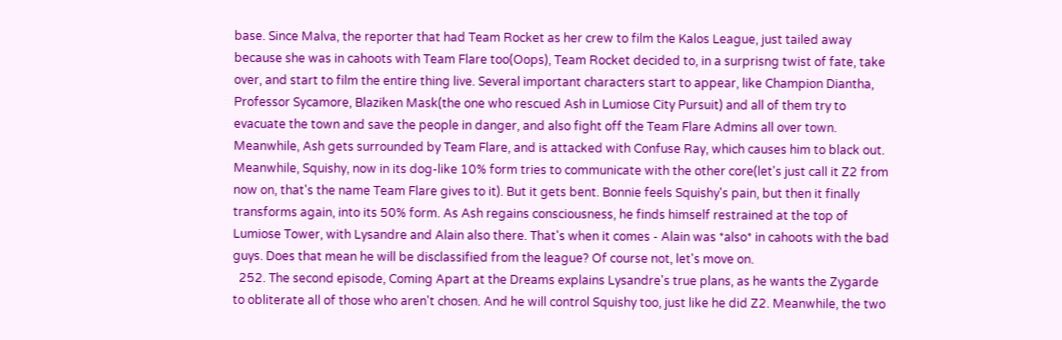base. Since Malva, the reporter that had Team Rocket as her crew to film the Kalos League, just tailed away because she was in cahoots with Team Flare too(Oops), Team Rocket decided to, in a surprisng twist of fate, take over, and start to film the entire thing live. Several important characters start to appear, like Champion Diantha, Professor Sycamore, Blaziken Mask(the one who rescued Ash in Lumiose City Pursuit) and all of them try to evacuate the town and save the people in danger, and also fight off the Team Flare Admins all over town. Meanwhile, Ash gets surrounded by Team Flare, and is attacked with Confuse Ray, which causes him to black out. Meanwhile, Squishy, now in its dog-like 10% form tries to communicate with the other core(let's just call it Z2 from now on, that's the name Team Flare gives to it). But it gets bent. Bonnie feels Squishy's pain, but then it finally transforms again, into its 50% form. As Ash regains consciousness, he finds himself restrained at the top of Lumiose Tower, with Lysandre and Alain also there. That's when it comes - Alain was *also* in cahoots with the bad guys. Does that mean he will be disclassified from the league? Of course not, let's move on.
  252. The second episode, Coming Apart at the Dreams explains Lysandre's true plans, as he wants the Zygarde to obliterate all of those who aren't chosen. And he will control Squishy too, just like he did Z2. Meanwhile, the two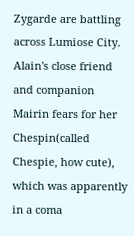Zygarde are battling across Lumiose City. Alain's close friend and companion Mairin fears for her Chespin(called Chespie, how cute), which was apparently in a coma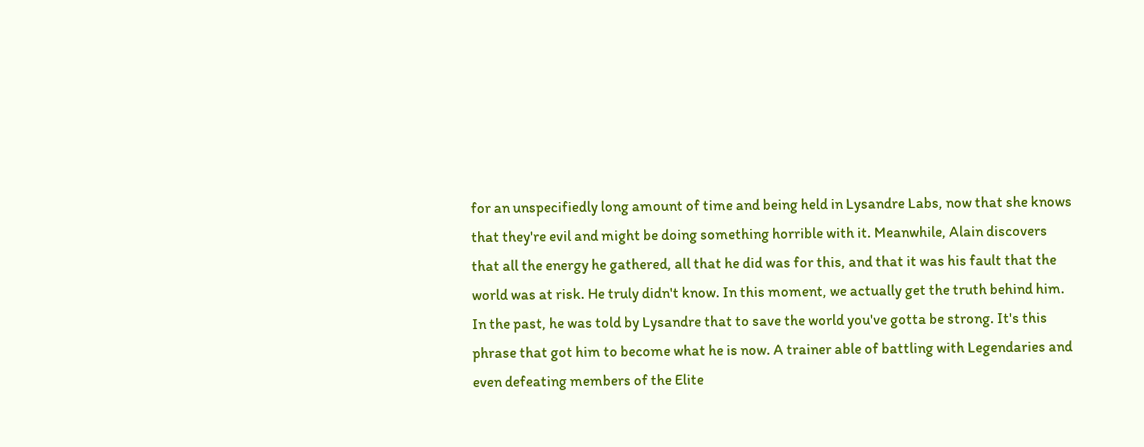for an unspecifiedly long amount of time and being held in Lysandre Labs, now that she knows that they're evil and might be doing something horrible with it. Meanwhile, Alain discovers that all the energy he gathered, all that he did was for this, and that it was his fault that the world was at risk. He truly didn't know. In this moment, we actually get the truth behind him. In the past, he was told by Lysandre that to save the world you've gotta be strong. It's this phrase that got him to become what he is now. A trainer able of battling with Legendaries and even defeating members of the Elite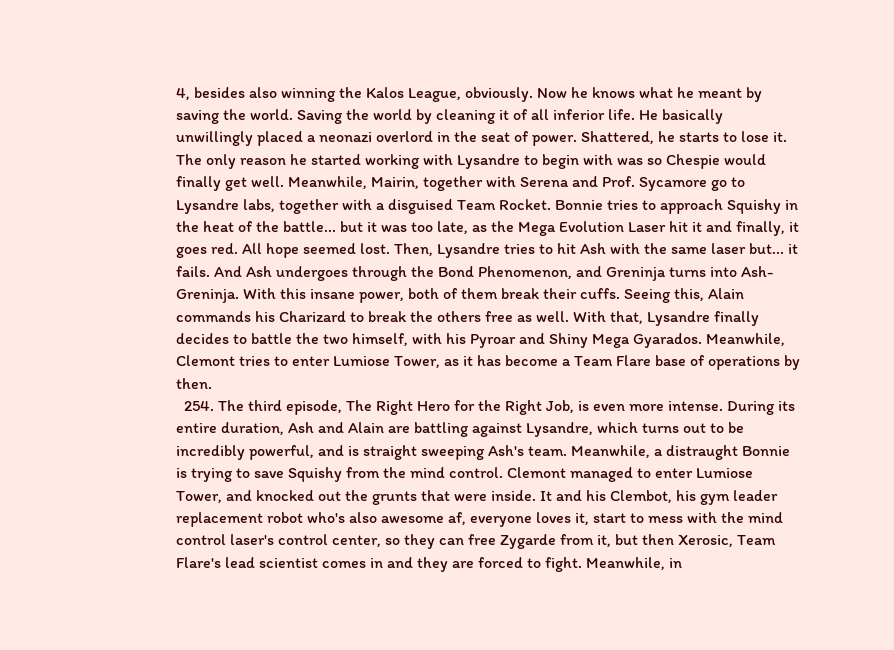4, besides also winning the Kalos League, obviously. Now he knows what he meant by saving the world. Saving the world by cleaning it of all inferior life. He basically unwillingly placed a neonazi overlord in the seat of power. Shattered, he starts to lose it. The only reason he started working with Lysandre to begin with was so Chespie would finally get well. Meanwhile, Mairin, together with Serena and Prof. Sycamore go to Lysandre labs, together with a disguised Team Rocket. Bonnie tries to approach Squishy in the heat of the battle... but it was too late, as the Mega Evolution Laser hit it and finally, it goes red. All hope seemed lost. Then, Lysandre tries to hit Ash with the same laser but... it fails. And Ash undergoes through the Bond Phenomenon, and Greninja turns into Ash-Greninja. With this insane power, both of them break their cuffs. Seeing this, Alain commands his Charizard to break the others free as well. With that, Lysandre finally decides to battle the two himself, with his Pyroar and Shiny Mega Gyarados. Meanwhile, Clemont tries to enter Lumiose Tower, as it has become a Team Flare base of operations by then.
  254. The third episode, The Right Hero for the Right Job, is even more intense. During its entire duration, Ash and Alain are battling against Lysandre, which turns out to be incredibly powerful, and is straight sweeping Ash's team. Meanwhile, a distraught Bonnie is trying to save Squishy from the mind control. Clemont managed to enter Lumiose Tower, and knocked out the grunts that were inside. It and his Clembot, his gym leader replacement robot who's also awesome af, everyone loves it, start to mess with the mind control laser's control center, so they can free Zygarde from it, but then Xerosic, Team Flare's lead scientist comes in and they are forced to fight. Meanwhile, in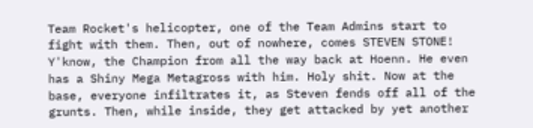Team Rocket's helicopter, one of the Team Admins start to fight with them. Then, out of nowhere, comes STEVEN STONE! Y'know, the Champion from all the way back at Hoenn. He even has a Shiny Mega Metagross with him. Holy shit. Now at the base, everyone infiltrates it, as Steven fends off all of the grunts. Then, while inside, they get attacked by yet another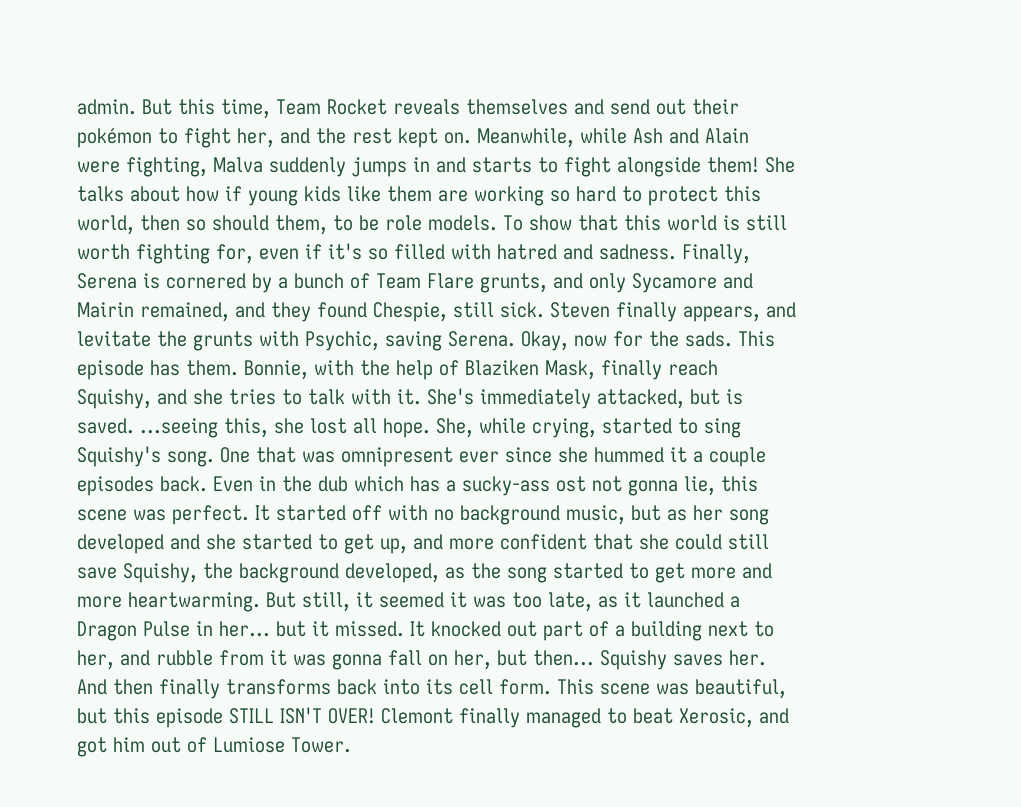admin. But this time, Team Rocket reveals themselves and send out their pokémon to fight her, and the rest kept on. Meanwhile, while Ash and Alain were fighting, Malva suddenly jumps in and starts to fight alongside them! She talks about how if young kids like them are working so hard to protect this world, then so should them, to be role models. To show that this world is still worth fighting for, even if it's so filled with hatred and sadness. Finally, Serena is cornered by a bunch of Team Flare grunts, and only Sycamore and Mairin remained, and they found Chespie, still sick. Steven finally appears, and levitate the grunts with Psychic, saving Serena. Okay, now for the sads. This episode has them. Bonnie, with the help of Blaziken Mask, finally reach Squishy, and she tries to talk with it. She's immediately attacked, but is saved. ...seeing this, she lost all hope. She, while crying, started to sing Squishy's song. One that was omnipresent ever since she hummed it a couple episodes back. Even in the dub which has a sucky-ass ost not gonna lie, this scene was perfect. It started off with no background music, but as her song developed and she started to get up, and more confident that she could still save Squishy, the background developed, as the song started to get more and more heartwarming. But still, it seemed it was too late, as it launched a Dragon Pulse in her... but it missed. It knocked out part of a building next to her, and rubble from it was gonna fall on her, but then... Squishy saves her. And then finally transforms back into its cell form. This scene was beautiful, but this episode STILL ISN'T OVER! Clemont finally managed to beat Xerosic, and got him out of Lumiose Tower.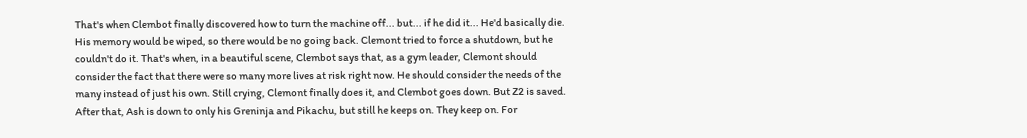That's when Clembot finally discovered how to turn the machine off... but... if he did it... He'd basically die. His memory would be wiped, so there would be no going back. Clemont tried to force a shutdown, but he couldn't do it. That's when, in a beautiful scene, Clembot says that, as a gym leader, Clemont should consider the fact that there were so many more lives at risk right now. He should consider the needs of the many instead of just his own. Still crying, Clemont finally does it, and Clembot goes down. But Z2 is saved. After that, Ash is down to only his Greninja and Pikachu, but still he keeps on. They keep on. For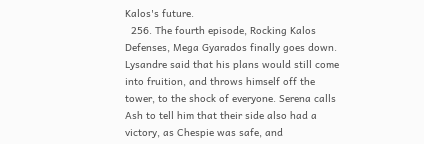Kalos's future.
  256. The fourth episode, Rocking Kalos Defenses, Mega Gyarados finally goes down. Lysandre said that his plans would still come into fruition, and throws himself off the tower, to the shock of everyone. Serena calls Ash to tell him that their side also had a victory, as Chespie was safe, and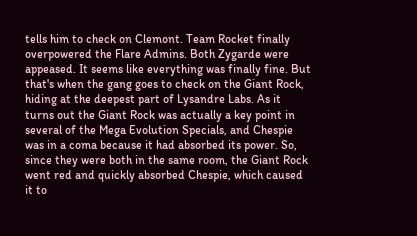tells him to check on Clemont. Team Rocket finally overpowered the Flare Admins. Both Zygarde were appeased. It seems like everything was finally fine. But that's when the gang goes to check on the Giant Rock, hiding at the deepest part of Lysandre Labs. As it turns out the Giant Rock was actually a key point in several of the Mega Evolution Specials, and Chespie was in a coma because it had absorbed its power. So, since they were both in the same room, the Giant Rock went red and quickly absorbed Chespie, which caused it to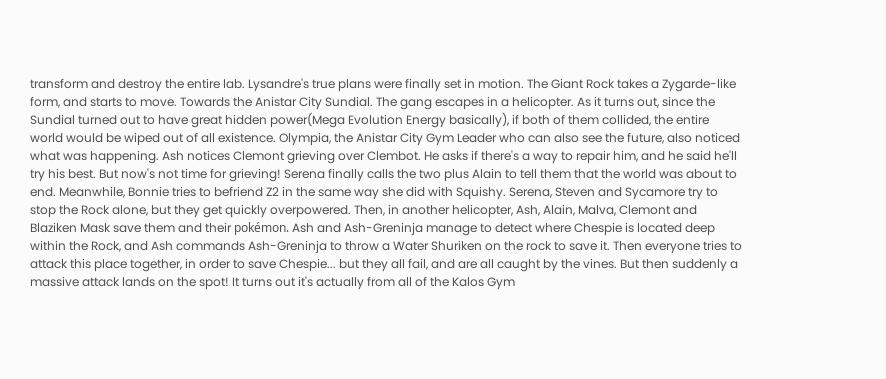transform and destroy the entire lab. Lysandre's true plans were finally set in motion. The Giant Rock takes a Zygarde-like form, and starts to move. Towards the Anistar City Sundial. The gang escapes in a helicopter. As it turns out, since the Sundial turned out to have great hidden power(Mega Evolution Energy basically), if both of them collided, the entire world would be wiped out of all existence. Olympia, the Anistar City Gym Leader who can also see the future, also noticed what was happening. Ash notices Clemont grieving over Clembot. He asks if there's a way to repair him, and he said he'll try his best. But now's not time for grieving! Serena finally calls the two plus Alain to tell them that the world was about to end. Meanwhile, Bonnie tries to befriend Z2 in the same way she did with Squishy. Serena, Steven and Sycamore try to stop the Rock alone, but they get quickly overpowered. Then, in another helicopter, Ash, Alain, Malva, Clemont and Blaziken Mask save them and their pokémon. Ash and Ash-Greninja manage to detect where Chespie is located deep within the Rock, and Ash commands Ash-Greninja to throw a Water Shuriken on the rock to save it. Then everyone tries to attack this place together, in order to save Chespie... but they all fail, and are all caught by the vines. But then suddenly a massive attack lands on the spot! It turns out it's actually from all of the Kalos Gym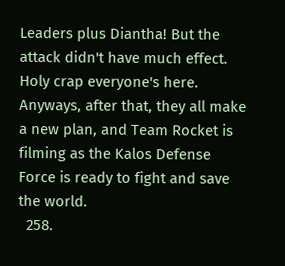Leaders plus Diantha! But the attack didn't have much effect. Holy crap everyone's here. Anyways, after that, they all make a new plan, and Team Rocket is filming as the Kalos Defense Force is ready to fight and save the world.
  258.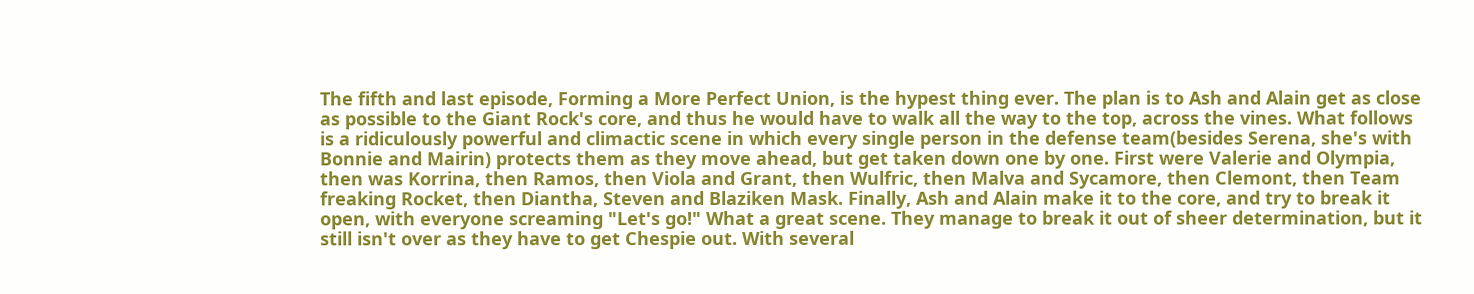The fifth and last episode, Forming a More Perfect Union, is the hypest thing ever. The plan is to Ash and Alain get as close as possible to the Giant Rock's core, and thus he would have to walk all the way to the top, across the vines. What follows is a ridiculously powerful and climactic scene in which every single person in the defense team(besides Serena, she's with Bonnie and Mairin) protects them as they move ahead, but get taken down one by one. First were Valerie and Olympia, then was Korrina, then Ramos, then Viola and Grant, then Wulfric, then Malva and Sycamore, then Clemont, then Team freaking Rocket, then Diantha, Steven and Blaziken Mask. Finally, Ash and Alain make it to the core, and try to break it open, with everyone screaming "Let's go!" What a great scene. They manage to break it out of sheer determination, but it still isn't over as they have to get Chespie out. With several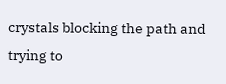crystals blocking the path and trying to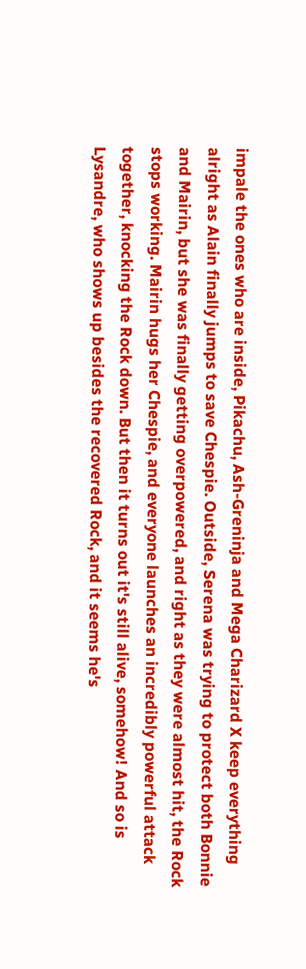impale the ones who are inside, Pikachu, Ash-Greninja and Mega Charizard X keep everything alright as Alain finally jumps to save Chespie. Outside, Serena was trying to protect both Bonnie and Mairin, but she was finally getting overpowered, and right as they were almost hit, the Rock stops working. Mairin hugs her Chespie, and everyone launches an incredibly powerful attack together, knocking the Rock down. But then it turns out it's still alive, somehow! And so is Lysandre, who shows up besides the recovered Rock, and it seems he's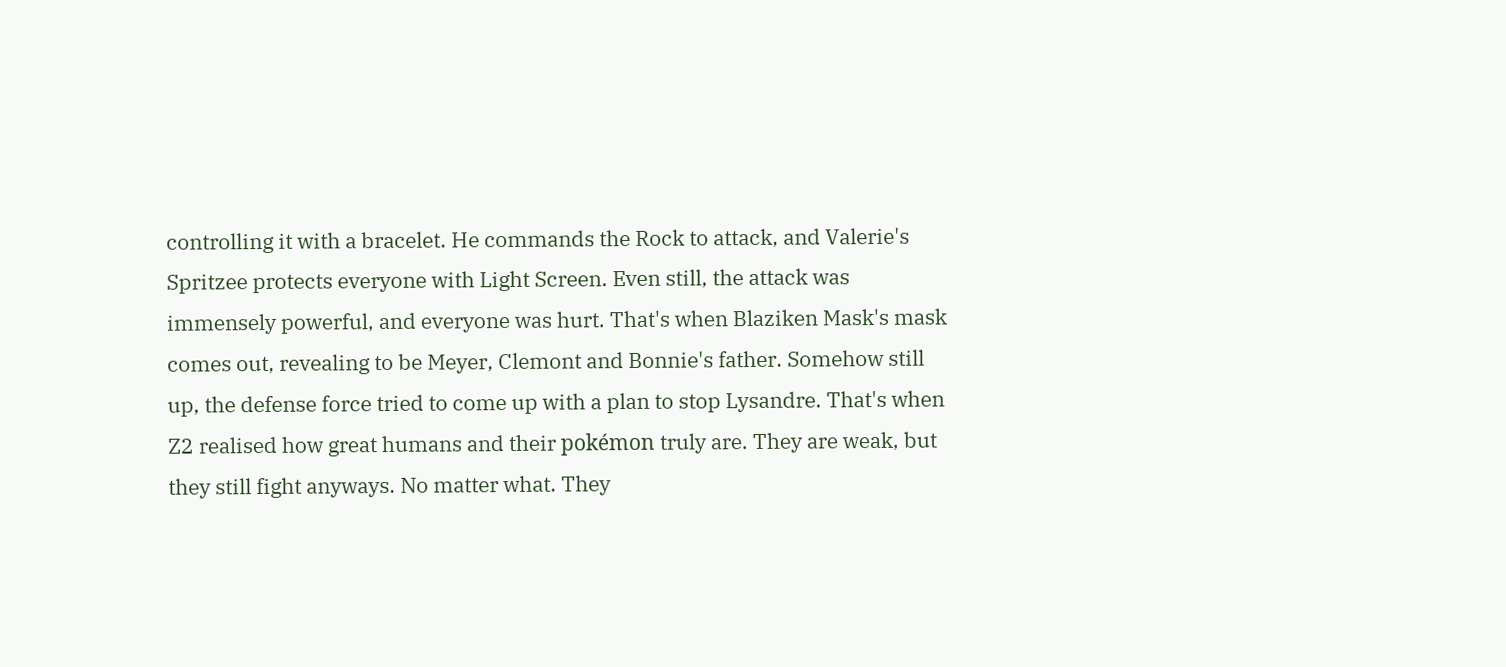controlling it with a bracelet. He commands the Rock to attack, and Valerie's Spritzee protects everyone with Light Screen. Even still, the attack was immensely powerful, and everyone was hurt. That's when Blaziken Mask's mask comes out, revealing to be Meyer, Clemont and Bonnie's father. Somehow still up, the defense force tried to come up with a plan to stop Lysandre. That's when Z2 realised how great humans and their pokémon truly are. They are weak, but they still fight anyways. No matter what. They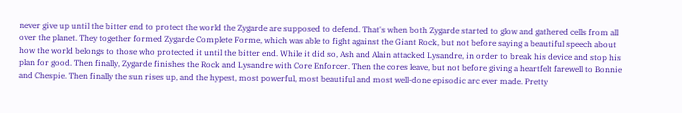never give up until the bitter end to protect the world the Zygarde are supposed to defend. That's when both Zygarde started to glow and gathered cells from all over the planet. They together formed Zygarde Complete Forme, which was able to fight against the Giant Rock, but not before saying a beautiful speech about how the world belongs to those who protected it until the bitter end. While it did so, Ash and Alain attacked Lysandre, in order to break his device and stop his plan for good. Then finally, Zygarde finishes the Rock and Lysandre with Core Enforcer. Then the cores leave, but not before giving a heartfelt farewell to Bonnie and Chespie. Then finally the sun rises up, and the hypest, most powerful, most beautiful and most well-done episodic arc ever made. Pretty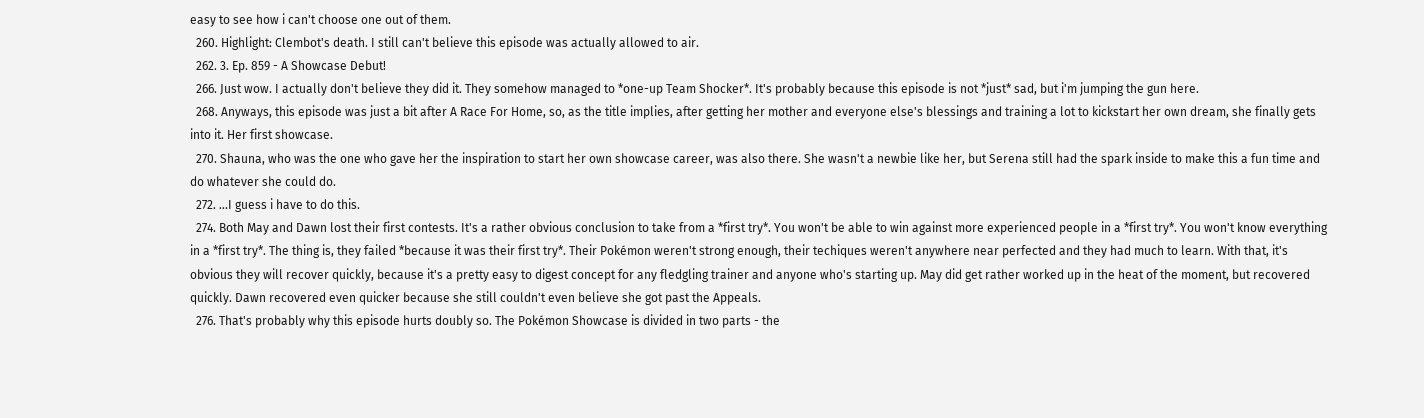easy to see how i can't choose one out of them.
  260. Highlight: Clembot's death. I still can't believe this episode was actually allowed to air.
  262. 3. Ep. 859 - A Showcase Debut!
  266. Just wow. I actually don't believe they did it. They somehow managed to *one-up Team Shocker*. It's probably because this episode is not *just* sad, but i'm jumping the gun here.
  268. Anyways, this episode was just a bit after A Race For Home, so, as the title implies, after getting her mother and everyone else's blessings and training a lot to kickstart her own dream, she finally gets into it. Her first showcase.
  270. Shauna, who was the one who gave her the inspiration to start her own showcase career, was also there. She wasn't a newbie like her, but Serena still had the spark inside to make this a fun time and do whatever she could do.
  272. ...I guess i have to do this.
  274. Both May and Dawn lost their first contests. It's a rather obvious conclusion to take from a *first try*. You won't be able to win against more experienced people in a *first try*. You won't know everything in a *first try*. The thing is, they failed *because it was their first try*. Their Pokémon weren't strong enough, their techiques weren't anywhere near perfected and they had much to learn. With that, it's obvious they will recover quickly, because it's a pretty easy to digest concept for any fledgling trainer and anyone who's starting up. May did get rather worked up in the heat of the moment, but recovered quickly. Dawn recovered even quicker because she still couldn't even believe she got past the Appeals.
  276. That's probably why this episode hurts doubly so. The Pokémon Showcase is divided in two parts - the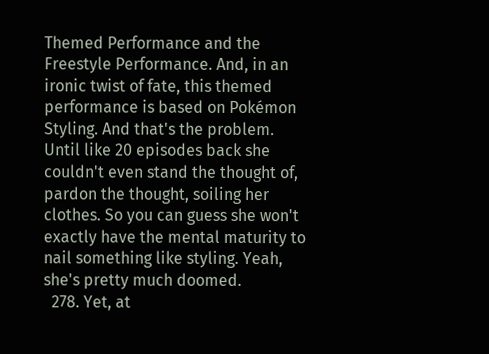Themed Performance and the Freestyle Performance. And, in an ironic twist of fate, this themed performance is based on Pokémon Styling. And that's the problem. Until like 20 episodes back she couldn't even stand the thought of, pardon the thought, soiling her clothes. So you can guess she won't exactly have the mental maturity to nail something like styling. Yeah, she's pretty much doomed.
  278. Yet, at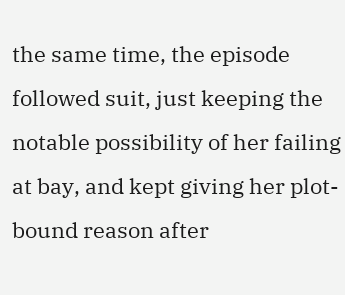the same time, the episode followed suit, just keeping the notable possibility of her failing at bay, and kept giving her plot-bound reason after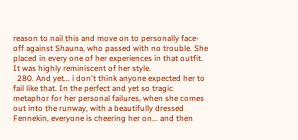reason to nail this and move on to personally face-off against Shauna, who passed with no trouble. She placed in every one of her experiences in that outfit. It was highly reminiscent of her style.
  280. And yet... i don't think anyone expected her to fail like that. In the perfect and yet so tragic metaphor for her personal failures, when she comes out into the runway, with a beautifully dressed Fennekin, everyone is cheering her on... and then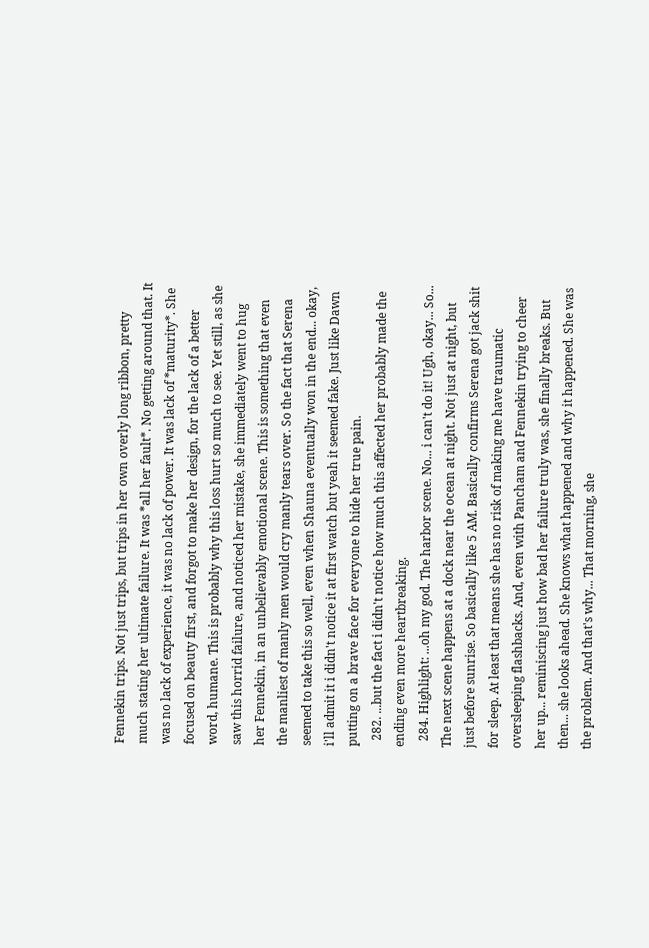Fennekin trips. Not just trips, but trips in her own overly long ribbon, pretty much stating her ultimate failure. It was *all her fault*. No getting around that. It was no lack of experience, it was no lack of power. It was lack of *maturity*. She focused on beauty first, and forgot to make her design, for the lack of a better word, humane. This is probably why this loss hurt so much to see. Yet still, as she saw this horrid failure, and noticed her mistake, she immediately went to hug her Fennekin, in an unbelievably emotional scene. This is something that even the manliest of manly men would cry manly tears over. So the fact that Serena seemed to take this so well, even when Shauna eventually won in the end... okay, i'll admit it i didn't notice it at first watch but yeah it seemed fake. Just like Dawn putting on a brave face for everyone to hide her true pain.
  282. ...but the fact i didn't notice how much this affected her probably made the ending even more heartbreaking.
  284. Highlight: ...oh my god. The harbor scene. No... i can't do it! Ugh, okay... So... The next scene happens at a dock near the ocean at night. Not just at night, but just before sunrise. So basically like 5 AM. Basically confirms Serena got jack shit for sleep. At least that means she has no risk of making me have traumatic oversleeping flashbacks. And, even with Pancham and Fennekin trying to cheer her up... reminiscing just how bad her failure truly was, she finally breaks. But then... she looks ahead. She knows what happened and why it happened. She was the problem. And that's why... That morning, she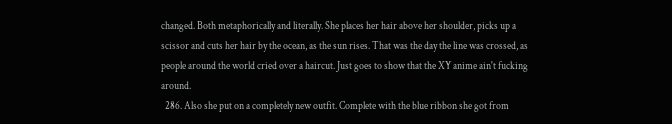changed. Both metaphorically and literally. She places her hair above her shoulder, picks up a scissor and cuts her hair by the ocean, as the sun rises. That was the day the line was crossed, as people around the world cried over a haircut. Just goes to show that the XY anime ain't fucking around.
  286. Also she put on a completely new outfit. Complete with the blue ribbon she got from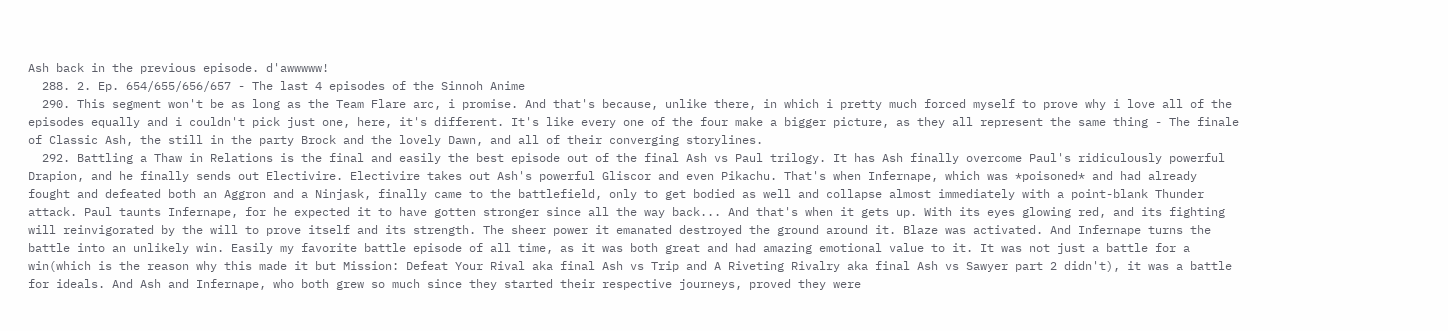Ash back in the previous episode. d'awwwww!
  288. 2. Ep. 654/655/656/657 - The last 4 episodes of the Sinnoh Anime
  290. This segment won't be as long as the Team Flare arc, i promise. And that's because, unlike there, in which i pretty much forced myself to prove why i love all of the episodes equally and i couldn't pick just one, here, it's different. It's like every one of the four make a bigger picture, as they all represent the same thing - The finale of Classic Ash, the still in the party Brock and the lovely Dawn, and all of their converging storylines.
  292. Battling a Thaw in Relations is the final and easily the best episode out of the final Ash vs Paul trilogy. It has Ash finally overcome Paul's ridiculously powerful Drapion, and he finally sends out Electivire. Electivire takes out Ash's powerful Gliscor and even Pikachu. That's when Infernape, which was *poisoned* and had already fought and defeated both an Aggron and a Ninjask, finally came to the battlefield, only to get bodied as well and collapse almost immediately with a point-blank Thunder attack. Paul taunts Infernape, for he expected it to have gotten stronger since all the way back... And that's when it gets up. With its eyes glowing red, and its fighting will reinvigorated by the will to prove itself and its strength. The sheer power it emanated destroyed the ground around it. Blaze was activated. And Infernape turns the battle into an unlikely win. Easily my favorite battle episode of all time, as it was both great and had amazing emotional value to it. It was not just a battle for a win(which is the reason why this made it but Mission: Defeat Your Rival aka final Ash vs Trip and A Riveting Rivalry aka final Ash vs Sawyer part 2 didn't), it was a battle for ideals. And Ash and Infernape, who both grew so much since they started their respective journeys, proved they were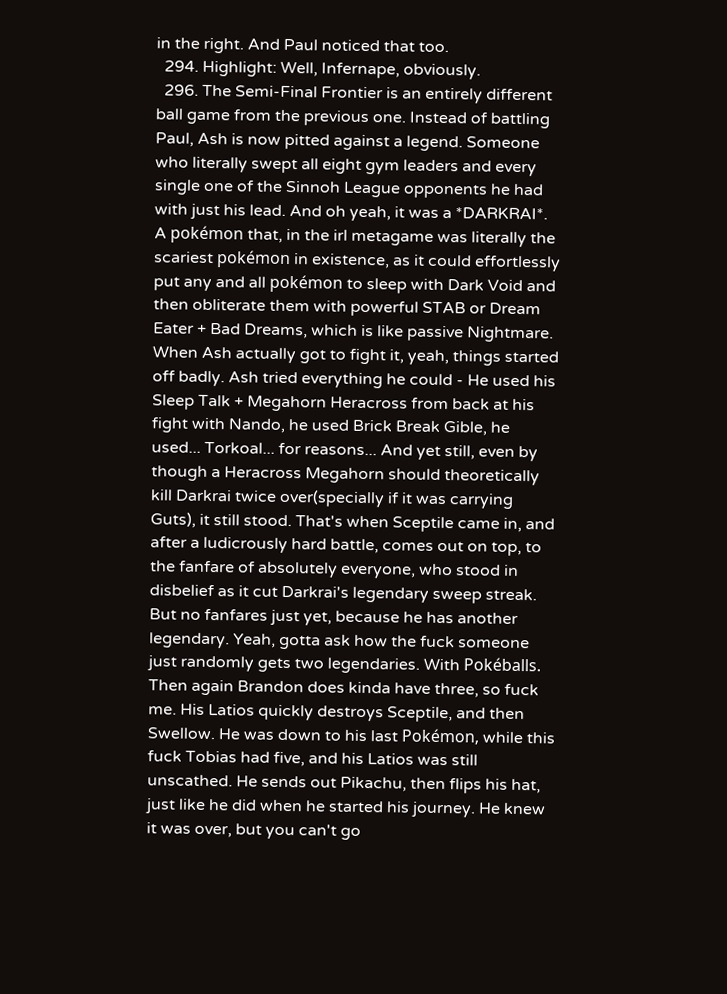in the right. And Paul noticed that too.
  294. Highlight: Well, Infernape, obviously.
  296. The Semi-Final Frontier is an entirely different ball game from the previous one. Instead of battling Paul, Ash is now pitted against a legend. Someone who literally swept all eight gym leaders and every single one of the Sinnoh League opponents he had with just his lead. And oh yeah, it was a *DARKRAI*. A pokémon that, in the irl metagame was literally the scariest pokémon in existence, as it could effortlessly put any and all pokémon to sleep with Dark Void and then obliterate them with powerful STAB or Dream Eater + Bad Dreams, which is like passive Nightmare. When Ash actually got to fight it, yeah, things started off badly. Ash tried everything he could - He used his Sleep Talk + Megahorn Heracross from back at his fight with Nando, he used Brick Break Gible, he used... Torkoal... for reasons... And yet still, even by though a Heracross Megahorn should theoretically kill Darkrai twice over(specially if it was carrying Guts), it still stood. That's when Sceptile came in, and after a ludicrously hard battle, comes out on top, to the fanfare of absolutely everyone, who stood in disbelief as it cut Darkrai's legendary sweep streak. But no fanfares just yet, because he has another legendary. Yeah, gotta ask how the fuck someone just randomly gets two legendaries. With Pokéballs. Then again Brandon does kinda have three, so fuck me. His Latios quickly destroys Sceptile, and then Swellow. He was down to his last Pokémon, while this fuck Tobias had five, and his Latios was still unscathed. He sends out Pikachu, then flips his hat, just like he did when he started his journey. He knew it was over, but you can't go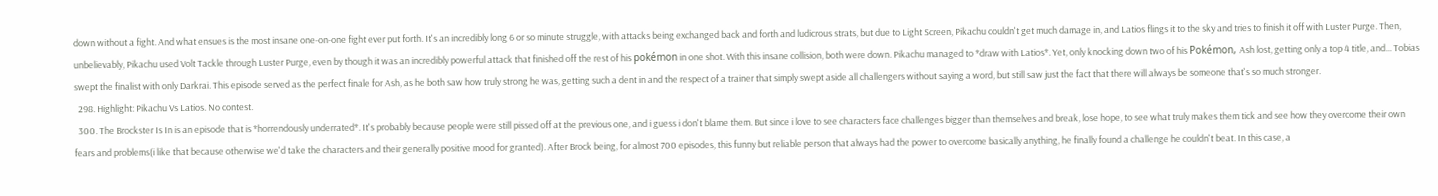down without a fight. And what ensues is the most insane one-on-one fight ever put forth. It's an incredibly long 6 or so minute struggle, with attacks being exchanged back and forth and ludicrous strats, but due to Light Screen, Pikachu couldn't get much damage in, and Latios flings it to the sky and tries to finish it off with Luster Purge. Then, unbelievably, Pikachu used Volt Tackle through Luster Purge, even by though it was an incredibly powerful attack that finished off the rest of his pokémon in one shot. With this insane collision, both were down. Pikachu managed to *draw with Latios*. Yet, only knocking down two of his Pokémon, Ash lost, getting only a top 4 title, and... Tobias swept the finalist with only Darkrai. This episode served as the perfect finale for Ash, as he both saw how truly strong he was, getting such a dent in and the respect of a trainer that simply swept aside all challengers without saying a word, but still saw just the fact that there will always be someone that's so much stronger.
  298. Highlight: Pikachu Vs Latios. No contest.
  300. The Brockster Is In is an episode that is *horrendously underrated*. It's probably because people were still pissed off at the previous one, and i guess i don't blame them. But since i love to see characters face challenges bigger than themselves and break, lose hope, to see what truly makes them tick and see how they overcome their own fears and problems(i like that because otherwise we'd take the characters and their generally positive mood for granted). After Brock being, for almost 700 episodes, this funny but reliable person that always had the power to overcome basically anything, he finally found a challenge he couldn't beat. In this case, a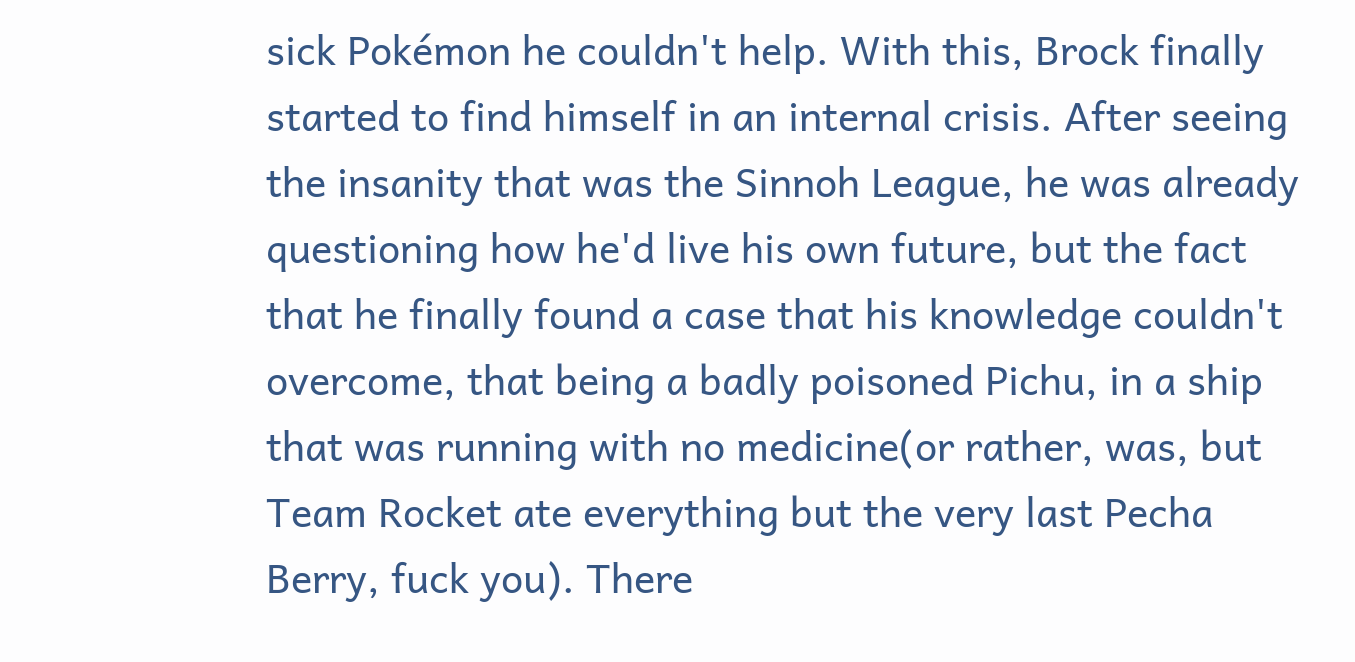sick Pokémon he couldn't help. With this, Brock finally started to find himself in an internal crisis. After seeing the insanity that was the Sinnoh League, he was already questioning how he'd live his own future, but the fact that he finally found a case that his knowledge couldn't overcome, that being a badly poisoned Pichu, in a ship that was running with no medicine(or rather, was, but Team Rocket ate everything but the very last Pecha Berry, fuck you). There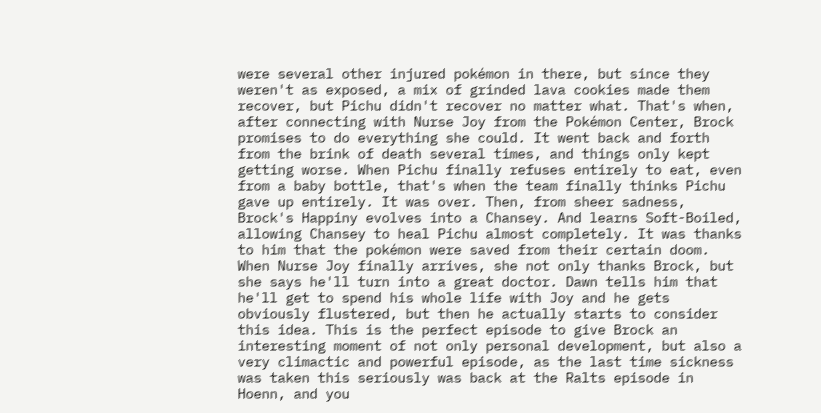were several other injured pokémon in there, but since they weren't as exposed, a mix of grinded lava cookies made them recover, but Pichu didn't recover no matter what. That's when, after connecting with Nurse Joy from the Pokémon Center, Brock promises to do everything she could. It went back and forth from the brink of death several times, and things only kept getting worse. When Pichu finally refuses entirely to eat, even from a baby bottle, that's when the team finally thinks Pichu gave up entirely. It was over. Then, from sheer sadness, Brock's Happiny evolves into a Chansey. And learns Soft-Boiled, allowing Chansey to heal Pichu almost completely. It was thanks to him that the pokémon were saved from their certain doom. When Nurse Joy finally arrives, she not only thanks Brock, but she says he'll turn into a great doctor. Dawn tells him that he'll get to spend his whole life with Joy and he gets obviously flustered, but then he actually starts to consider this idea. This is the perfect episode to give Brock an interesting moment of not only personal development, but also a very climactic and powerful episode, as the last time sickness was taken this seriously was back at the Ralts episode in Hoenn, and you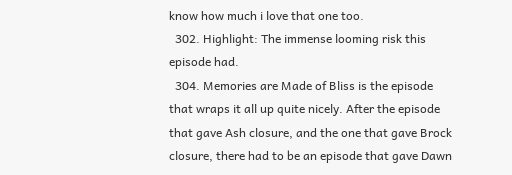know how much i love that one too.
  302. Highlight: The immense looming risk this episode had.
  304. Memories are Made of Bliss is the episode that wraps it all up quite nicely. After the episode that gave Ash closure, and the one that gave Brock closure, there had to be an episode that gave Dawn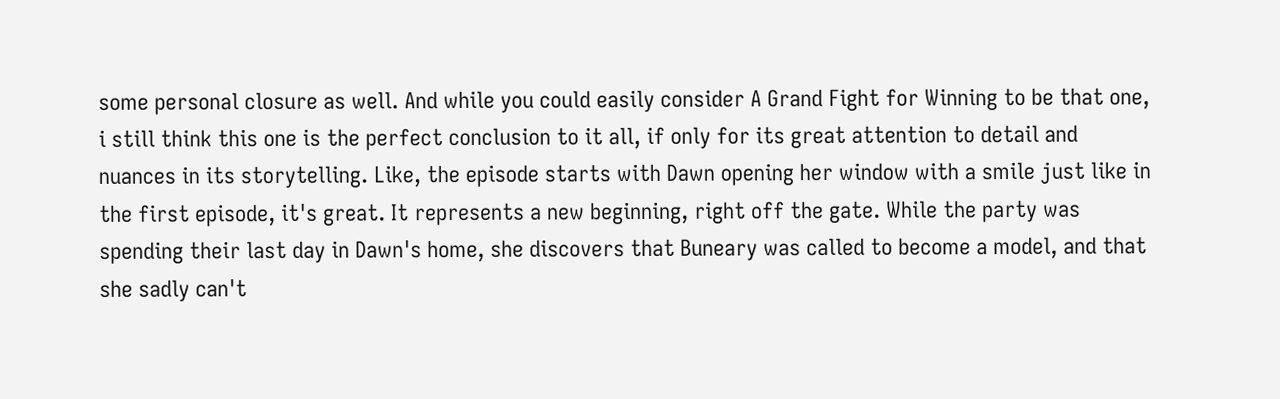some personal closure as well. And while you could easily consider A Grand Fight for Winning to be that one, i still think this one is the perfect conclusion to it all, if only for its great attention to detail and nuances in its storytelling. Like, the episode starts with Dawn opening her window with a smile just like in the first episode, it's great. It represents a new beginning, right off the gate. While the party was spending their last day in Dawn's home, she discovers that Buneary was called to become a model, and that she sadly can't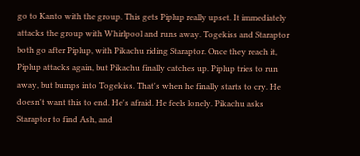go to Kanto with the group. This gets Piplup really upset. It immediately attacks the group with Whirlpool and runs away. Togekiss and Staraptor both go after Piplup, with Pikachu riding Staraptor. Once they reach it, Piplup attacks again, but Pikachu finally catches up. Piplup tries to run away, but bumps into Togekiss. That's when he finally starts to cry. He doesn't want this to end. He's afraid. He feels lonely. Pikachu asks Staraptor to find Ash, and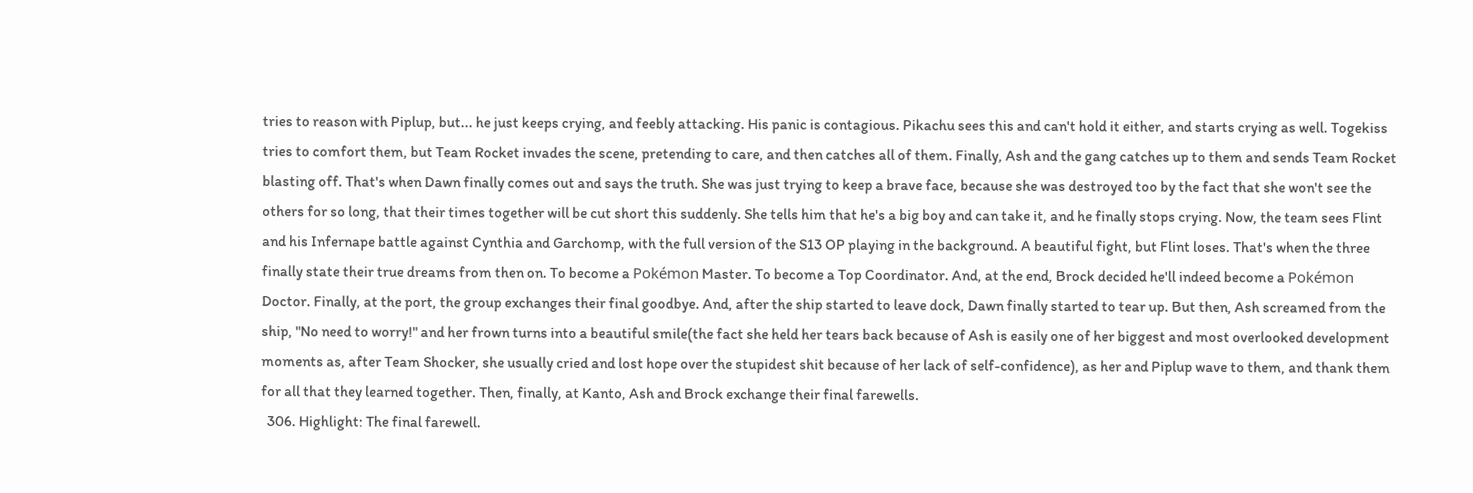tries to reason with Piplup, but... he just keeps crying, and feebly attacking. His panic is contagious. Pikachu sees this and can't hold it either, and starts crying as well. Togekiss tries to comfort them, but Team Rocket invades the scene, pretending to care, and then catches all of them. Finally, Ash and the gang catches up to them and sends Team Rocket blasting off. That's when Dawn finally comes out and says the truth. She was just trying to keep a brave face, because she was destroyed too by the fact that she won't see the others for so long, that their times together will be cut short this suddenly. She tells him that he's a big boy and can take it, and he finally stops crying. Now, the team sees Flint and his Infernape battle against Cynthia and Garchomp, with the full version of the S13 OP playing in the background. A beautiful fight, but Flint loses. That's when the three finally state their true dreams from then on. To become a Pokémon Master. To become a Top Coordinator. And, at the end, Brock decided he'll indeed become a Pokémon Doctor. Finally, at the port, the group exchanges their final goodbye. And, after the ship started to leave dock, Dawn finally started to tear up. But then, Ash screamed from the ship, "No need to worry!" and her frown turns into a beautiful smile(the fact she held her tears back because of Ash is easily one of her biggest and most overlooked development moments as, after Team Shocker, she usually cried and lost hope over the stupidest shit because of her lack of self-confidence), as her and Piplup wave to them, and thank them for all that they learned together. Then, finally, at Kanto, Ash and Brock exchange their final farewells.
  306. Highlight: The final farewell.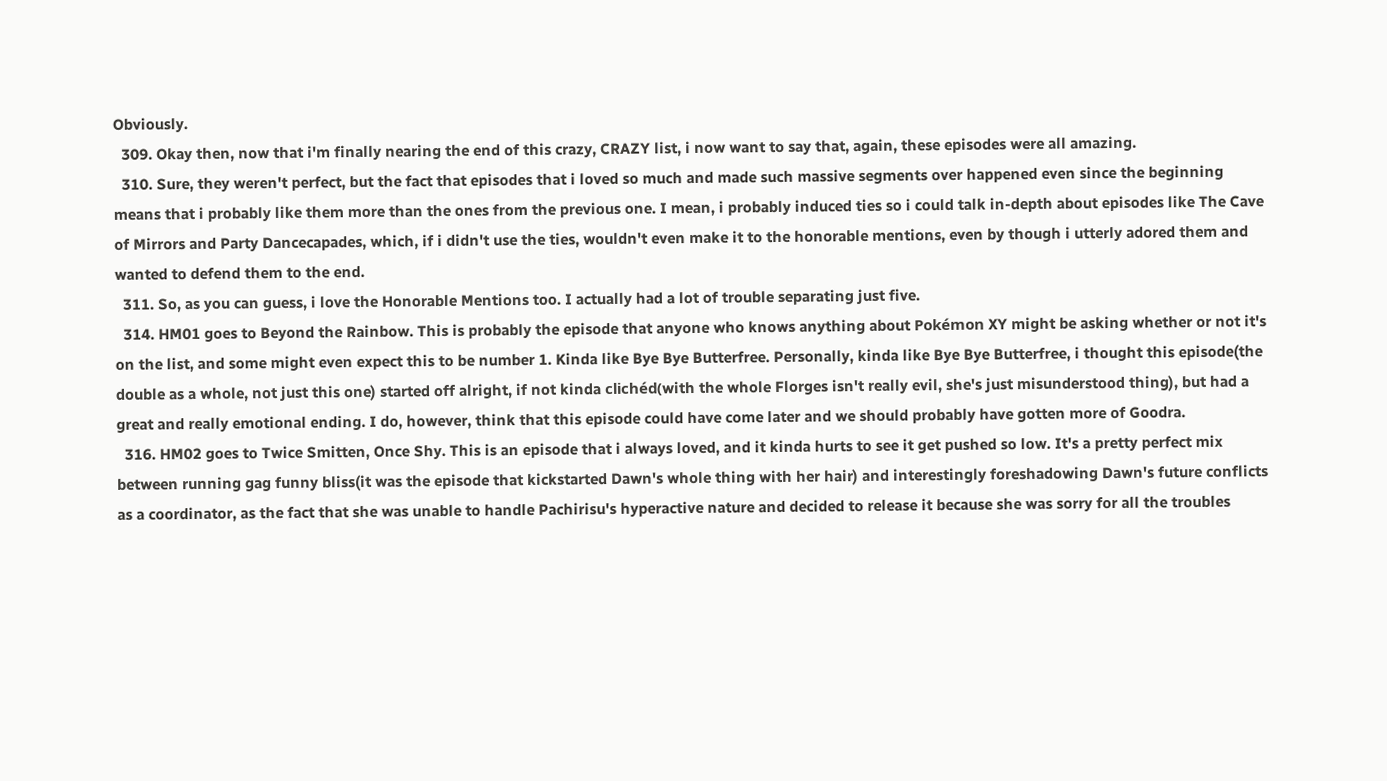Obviously.
  309. Okay then, now that i'm finally nearing the end of this crazy, CRAZY list, i now want to say that, again, these episodes were all amazing.
  310. Sure, they weren't perfect, but the fact that episodes that i loved so much and made such massive segments over happened even since the beginning means that i probably like them more than the ones from the previous one. I mean, i probably induced ties so i could talk in-depth about episodes like The Cave of Mirrors and Party Dancecapades, which, if i didn't use the ties, wouldn't even make it to the honorable mentions, even by though i utterly adored them and wanted to defend them to the end.
  311. So, as you can guess, i love the Honorable Mentions too. I actually had a lot of trouble separating just five.
  314. HM01 goes to Beyond the Rainbow. This is probably the episode that anyone who knows anything about Pokémon XY might be asking whether or not it's on the list, and some might even expect this to be number 1. Kinda like Bye Bye Butterfree. Personally, kinda like Bye Bye Butterfree, i thought this episode(the double as a whole, not just this one) started off alright, if not kinda clichéd(with the whole Florges isn't really evil, she's just misunderstood thing), but had a great and really emotional ending. I do, however, think that this episode could have come later and we should probably have gotten more of Goodra.
  316. HM02 goes to Twice Smitten, Once Shy. This is an episode that i always loved, and it kinda hurts to see it get pushed so low. It's a pretty perfect mix between running gag funny bliss(it was the episode that kickstarted Dawn's whole thing with her hair) and interestingly foreshadowing Dawn's future conflicts as a coordinator, as the fact that she was unable to handle Pachirisu's hyperactive nature and decided to release it because she was sorry for all the troubles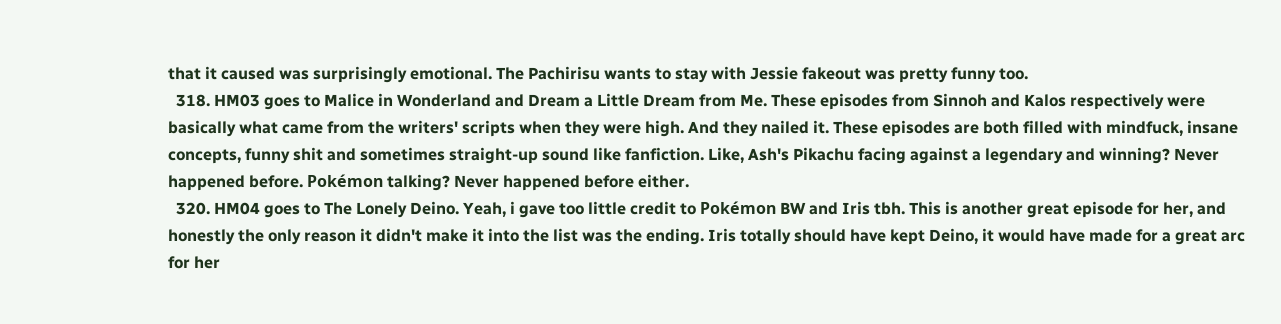that it caused was surprisingly emotional. The Pachirisu wants to stay with Jessie fakeout was pretty funny too.
  318. HM03 goes to Malice in Wonderland and Dream a Little Dream from Me. These episodes from Sinnoh and Kalos respectively were basically what came from the writers' scripts when they were high. And they nailed it. These episodes are both filled with mindfuck, insane concepts, funny shit and sometimes straight-up sound like fanfiction. Like, Ash's Pikachu facing against a legendary and winning? Never happened before. Pokémon talking? Never happened before either.
  320. HM04 goes to The Lonely Deino. Yeah, i gave too little credit to Pokémon BW and Iris tbh. This is another great episode for her, and honestly the only reason it didn't make it into the list was the ending. Iris totally should have kept Deino, it would have made for a great arc for her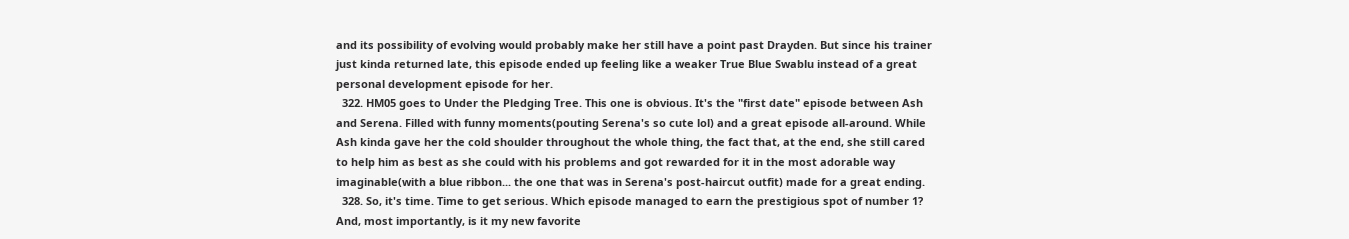and its possibility of evolving would probably make her still have a point past Drayden. But since his trainer just kinda returned late, this episode ended up feeling like a weaker True Blue Swablu instead of a great personal development episode for her.
  322. HM05 goes to Under the Pledging Tree. This one is obvious. It's the "first date" episode between Ash and Serena. Filled with funny moments(pouting Serena's so cute lol) and a great episode all-around. While Ash kinda gave her the cold shoulder throughout the whole thing, the fact that, at the end, she still cared to help him as best as she could with his problems and got rewarded for it in the most adorable way imaginable(with a blue ribbon... the one that was in Serena's post-haircut outfit) made for a great ending.
  328. So, it's time. Time to get serious. Which episode managed to earn the prestigious spot of number 1? And, most importantly, is it my new favorite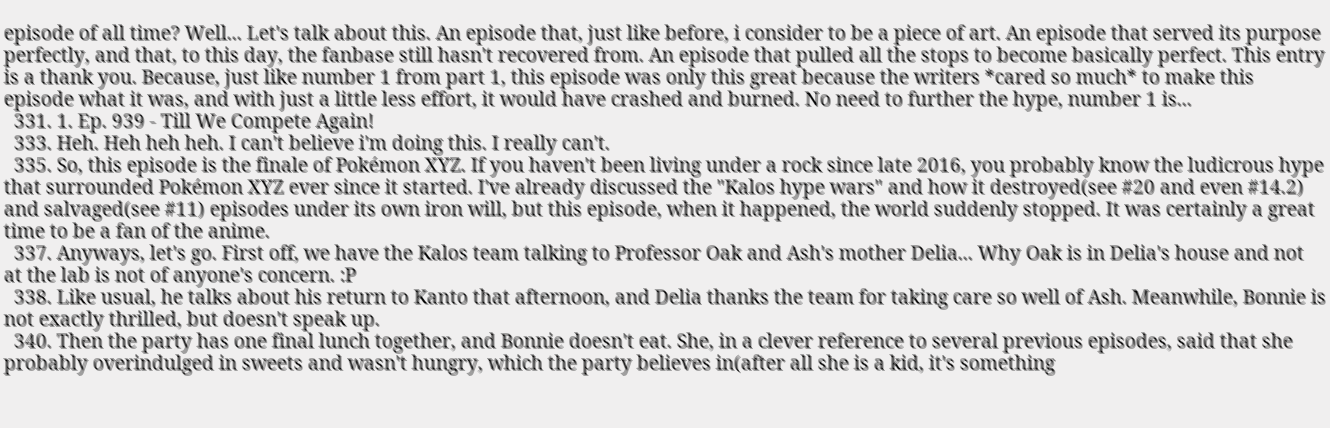episode of all time? Well... Let's talk about this. An episode that, just like before, i consider to be a piece of art. An episode that served its purpose perfectly, and that, to this day, the fanbase still hasn't recovered from. An episode that pulled all the stops to become basically perfect. This entry is a thank you. Because, just like number 1 from part 1, this episode was only this great because the writers *cared so much* to make this episode what it was, and with just a little less effort, it would have crashed and burned. No need to further the hype, number 1 is...
  331. 1. Ep. 939 - Till We Compete Again!
  333. Heh. Heh heh heh. I can't believe i'm doing this. I really can't.
  335. So, this episode is the finale of Pokémon XYZ. If you haven't been living under a rock since late 2016, you probably know the ludicrous hype that surrounded Pokémon XYZ ever since it started. I've already discussed the "Kalos hype wars" and how it destroyed(see #20 and even #14.2) and salvaged(see #11) episodes under its own iron will, but this episode, when it happened, the world suddenly stopped. It was certainly a great time to be a fan of the anime.
  337. Anyways, let's go. First off, we have the Kalos team talking to Professor Oak and Ash's mother Delia... Why Oak is in Delia's house and not at the lab is not of anyone's concern. :P
  338. Like usual, he talks about his return to Kanto that afternoon, and Delia thanks the team for taking care so well of Ash. Meanwhile, Bonnie is not exactly thrilled, but doesn't speak up.
  340. Then the party has one final lunch together, and Bonnie doesn't eat. She, in a clever reference to several previous episodes, said that she probably overindulged in sweets and wasn't hungry, which the party believes in(after all she is a kid, it's something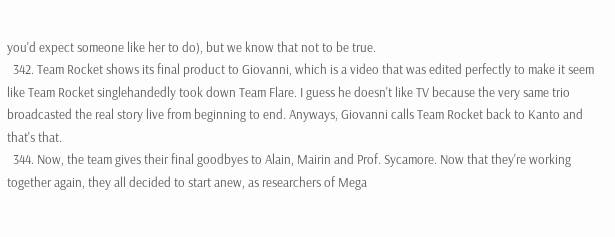you'd expect someone like her to do), but we know that not to be true.
  342. Team Rocket shows its final product to Giovanni, which is a video that was edited perfectly to make it seem like Team Rocket singlehandedly took down Team Flare. I guess he doesn't like TV because the very same trio broadcasted the real story live from beginning to end. Anyways, Giovanni calls Team Rocket back to Kanto and that's that.
  344. Now, the team gives their final goodbyes to Alain, Mairin and Prof. Sycamore. Now that they're working together again, they all decided to start anew, as researchers of Mega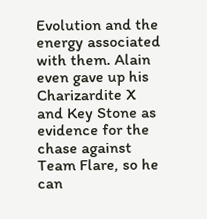Evolution and the energy associated with them. Alain even gave up his Charizardite X and Key Stone as evidence for the chase against Team Flare, so he can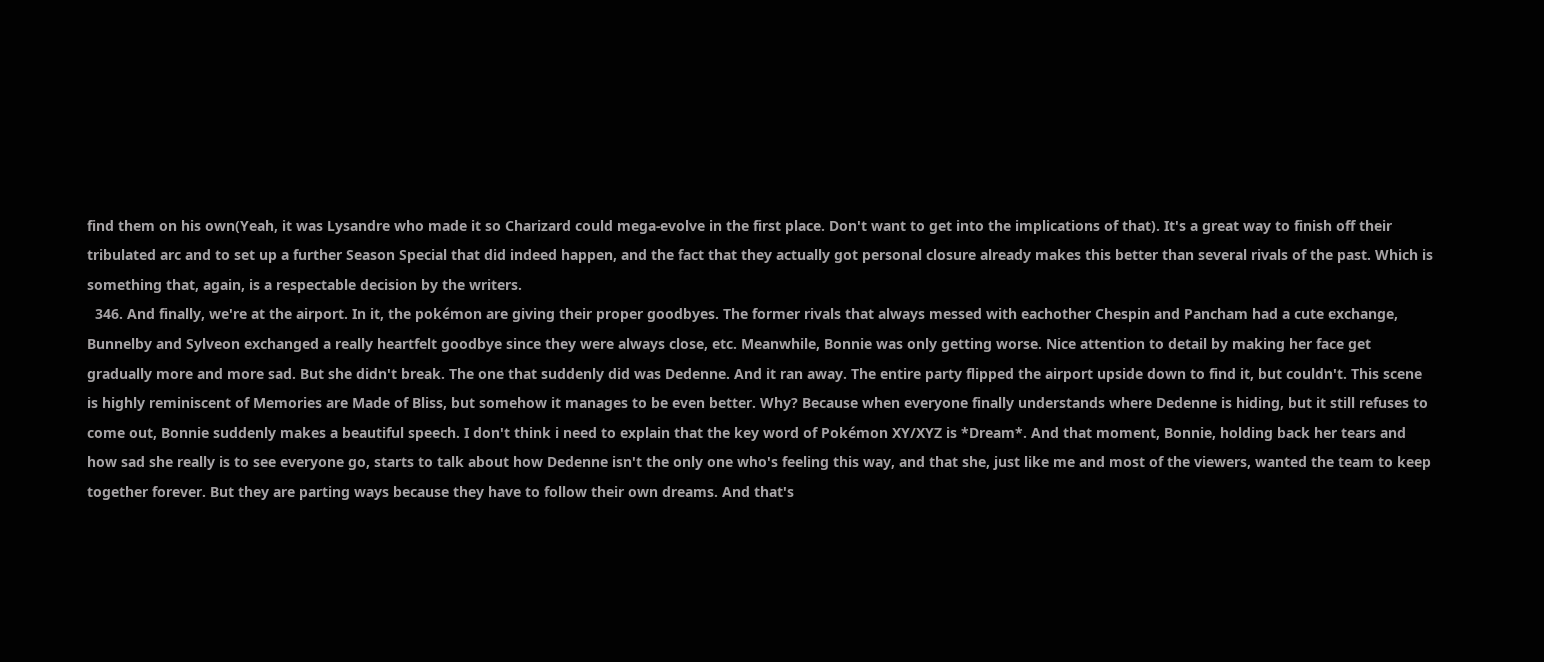find them on his own(Yeah, it was Lysandre who made it so Charizard could mega-evolve in the first place. Don't want to get into the implications of that). It's a great way to finish off their tribulated arc and to set up a further Season Special that did indeed happen, and the fact that they actually got personal closure already makes this better than several rivals of the past. Which is something that, again, is a respectable decision by the writers.
  346. And finally, we're at the airport. In it, the pokémon are giving their proper goodbyes. The former rivals that always messed with eachother Chespin and Pancham had a cute exchange, Bunnelby and Sylveon exchanged a really heartfelt goodbye since they were always close, etc. Meanwhile, Bonnie was only getting worse. Nice attention to detail by making her face get gradually more and more sad. But she didn't break. The one that suddenly did was Dedenne. And it ran away. The entire party flipped the airport upside down to find it, but couldn't. This scene is highly reminiscent of Memories are Made of Bliss, but somehow it manages to be even better. Why? Because when everyone finally understands where Dedenne is hiding, but it still refuses to come out, Bonnie suddenly makes a beautiful speech. I don't think i need to explain that the key word of Pokémon XY/XYZ is *Dream*. And that moment, Bonnie, holding back her tears and how sad she really is to see everyone go, starts to talk about how Dedenne isn't the only one who's feeling this way, and that she, just like me and most of the viewers, wanted the team to keep together forever. But they are parting ways because they have to follow their own dreams. And that's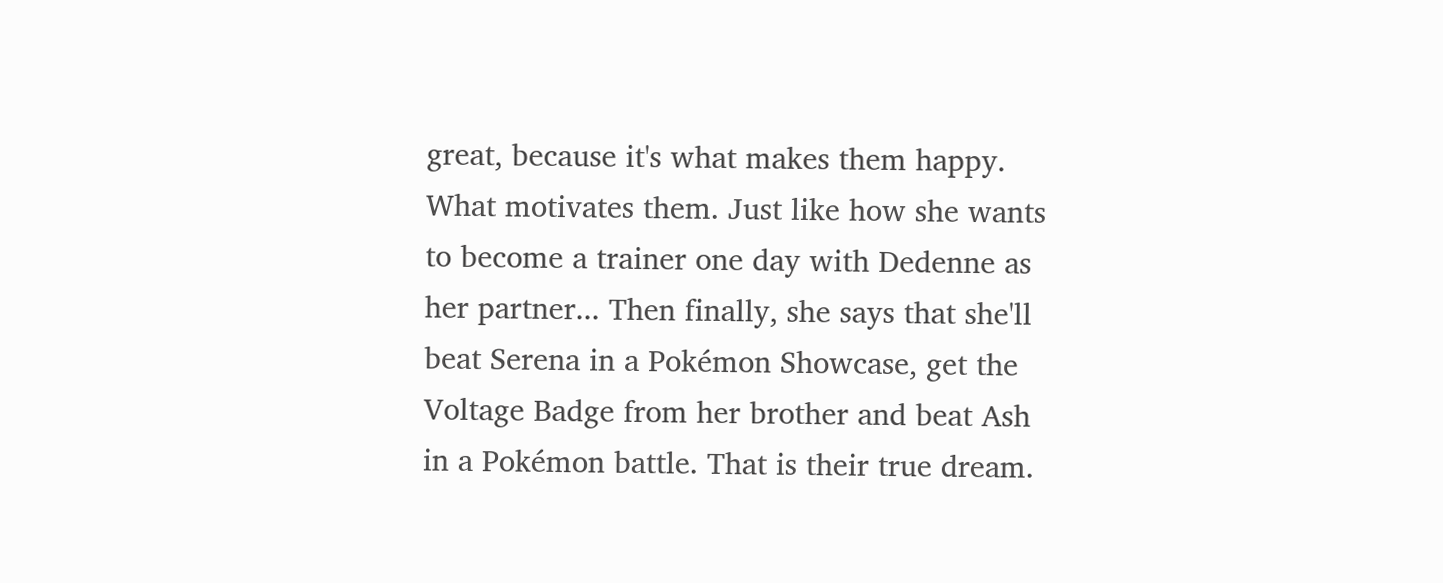great, because it's what makes them happy. What motivates them. Just like how she wants to become a trainer one day with Dedenne as her partner... Then finally, she says that she'll beat Serena in a Pokémon Showcase, get the Voltage Badge from her brother and beat Ash in a Pokémon battle. That is their true dream.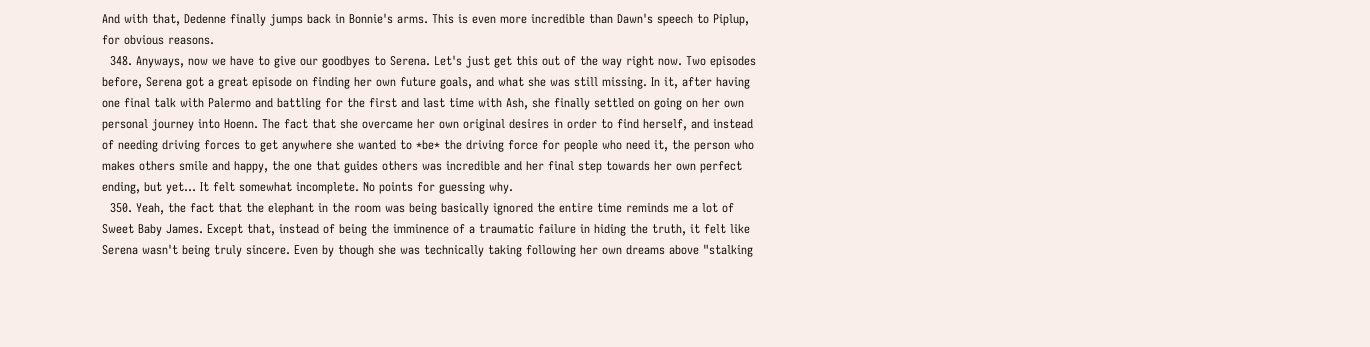And with that, Dedenne finally jumps back in Bonnie's arms. This is even more incredible than Dawn's speech to Piplup, for obvious reasons.
  348. Anyways, now we have to give our goodbyes to Serena. Let's just get this out of the way right now. Two episodes before, Serena got a great episode on finding her own future goals, and what she was still missing. In it, after having one final talk with Palermo and battling for the first and last time with Ash, she finally settled on going on her own personal journey into Hoenn. The fact that she overcame her own original desires in order to find herself, and instead of needing driving forces to get anywhere she wanted to *be* the driving force for people who need it, the person who makes others smile and happy, the one that guides others was incredible and her final step towards her own perfect ending, but yet... It felt somewhat incomplete. No points for guessing why.
  350. Yeah, the fact that the elephant in the room was being basically ignored the entire time reminds me a lot of Sweet Baby James. Except that, instead of being the imminence of a traumatic failure in hiding the truth, it felt like Serena wasn't being truly sincere. Even by though she was technically taking following her own dreams above "stalking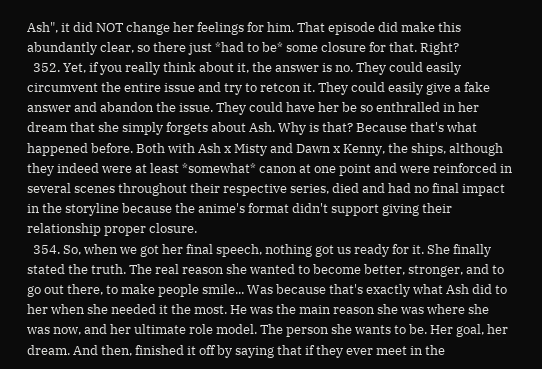Ash", it did NOT change her feelings for him. That episode did make this abundantly clear, so there just *had to be* some closure for that. Right?
  352. Yet, if you really think about it, the answer is no. They could easily circumvent the entire issue and try to retcon it. They could easily give a fake answer and abandon the issue. They could have her be so enthralled in her dream that she simply forgets about Ash. Why is that? Because that's what happened before. Both with Ash x Misty and Dawn x Kenny, the ships, although they indeed were at least *somewhat* canon at one point and were reinforced in several scenes throughout their respective series, died and had no final impact in the storyline because the anime's format didn't support giving their relationship proper closure.
  354. So, when we got her final speech, nothing got us ready for it. She finally stated the truth. The real reason she wanted to become better, stronger, and to go out there, to make people smile... Was because that's exactly what Ash did to her when she needed it the most. He was the main reason she was where she was now, and her ultimate role model. The person she wants to be. Her goal, her dream. And then, finished it off by saying that if they ever meet in the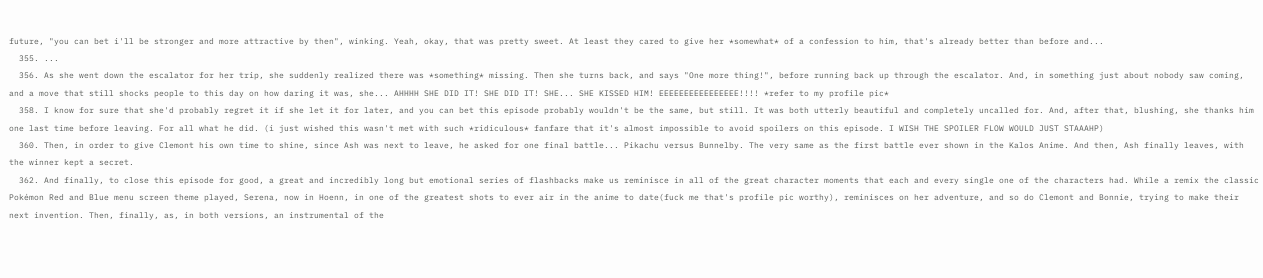future, "you can bet i'll be stronger and more attractive by then", winking. Yeah, okay, that was pretty sweet. At least they cared to give her *somewhat* of a confession to him, that's already better than before and...
  355. ...
  356. As she went down the escalator for her trip, she suddenly realized there was *something* missing. Then she turns back, and says "One more thing!", before running back up through the escalator. And, in something just about nobody saw coming, and a move that still shocks people to this day on how daring it was, she... AHHHH SHE DID IT! SHE DID IT! SHE... SHE KISSED HIM! EEEEEEEEEEEEEEEE!!!! *refer to my profile pic*
  358. I know for sure that she'd probably regret it if she let it for later, and you can bet this episode probably wouldn't be the same, but still. It was both utterly beautiful and completely uncalled for. And, after that, blushing, she thanks him one last time before leaving. For all what he did. (i just wished this wasn't met with such *ridiculous* fanfare that it's almost impossible to avoid spoilers on this episode. I WISH THE SPOILER FLOW WOULD JUST STAAAHP)
  360. Then, in order to give Clemont his own time to shine, since Ash was next to leave, he asked for one final battle... Pikachu versus Bunnelby. The very same as the first battle ever shown in the Kalos Anime. And then, Ash finally leaves, with the winner kept a secret.
  362. And finally, to close this episode for good, a great and incredibly long but emotional series of flashbacks make us reminisce in all of the great character moments that each and every single one of the characters had. While a remix the classic Pokémon Red and Blue menu screen theme played, Serena, now in Hoenn, in one of the greatest shots to ever air in the anime to date(fuck me that's profile pic worthy), reminisces on her adventure, and so do Clemont and Bonnie, trying to make their next invention. Then, finally, as, in both versions, an instrumental of the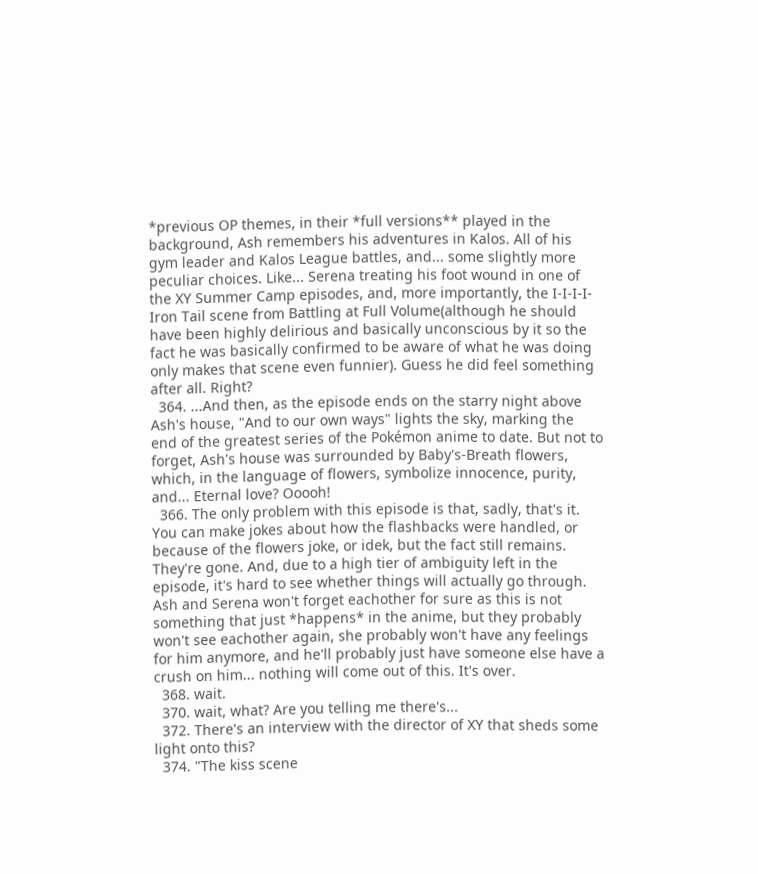*previous OP themes, in their *full versions** played in the background, Ash remembers his adventures in Kalos. All of his gym leader and Kalos League battles, and... some slightly more peculiar choices. Like... Serena treating his foot wound in one of the XY Summer Camp episodes, and, more importantly, the I-I-I-I-Iron Tail scene from Battling at Full Volume(although he should have been highly delirious and basically unconscious by it so the fact he was basically confirmed to be aware of what he was doing only makes that scene even funnier). Guess he did feel something after all. Right?
  364. ...And then, as the episode ends on the starry night above Ash's house, "And to our own ways" lights the sky, marking the end of the greatest series of the Pokémon anime to date. But not to forget, Ash's house was surrounded by Baby's-Breath flowers, which, in the language of flowers, symbolize innocence, purity, and... Eternal love? Ooooh!
  366. The only problem with this episode is that, sadly, that's it. You can make jokes about how the flashbacks were handled, or because of the flowers joke, or idek, but the fact still remains. They're gone. And, due to a high tier of ambiguity left in the episode, it's hard to see whether things will actually go through. Ash and Serena won't forget eachother for sure as this is not something that just *happens* in the anime, but they probably won't see eachother again, she probably won't have any feelings for him anymore, and he'll probably just have someone else have a crush on him... nothing will come out of this. It's over.
  368. wait.
  370. wait, what? Are you telling me there's...
  372. There's an interview with the director of XY that sheds some light onto this?
  374. "The kiss scene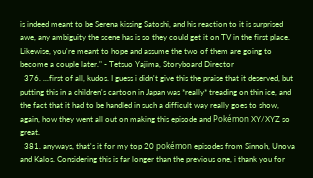is indeed meant to be Serena kissing Satoshi, and his reaction to it is surprised awe, any ambiguity the scene has is so they could get it on TV in the first place. Likewise, you're meant to hope and assume the two of them are going to become a couple later." - Tetsuo Yajima, Storyboard Director
  376. ...first of all, kudos. I guess i didn't give this the praise that it deserved, but putting this in a children's cartoon in Japan was *really* treading on thin ice, and the fact that it had to be handled in such a difficult way really goes to show, again, how they went all out on making this episode and Pokémon XY/XYZ so great.
  381. anyways, that's it for my top 20 pokémon episodes from Sinnoh, Unova and Kalos. Considering this is far longer than the previous one, i thank you for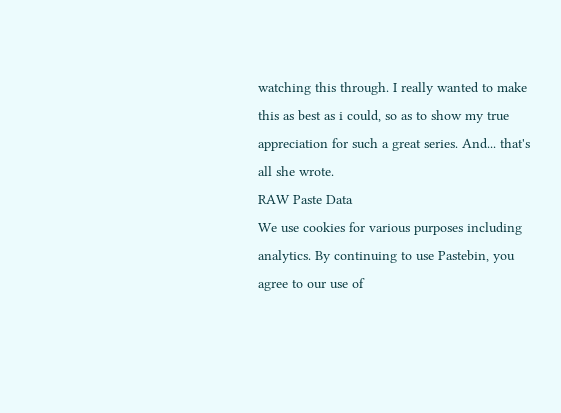watching this through. I really wanted to make this as best as i could, so as to show my true appreciation for such a great series. And... that's all she wrote.
RAW Paste Data
We use cookies for various purposes including analytics. By continuing to use Pastebin, you agree to our use of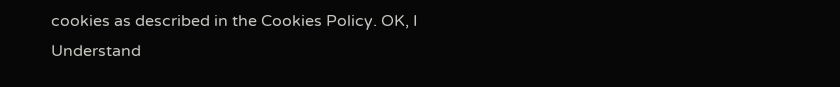cookies as described in the Cookies Policy. OK, I Understand